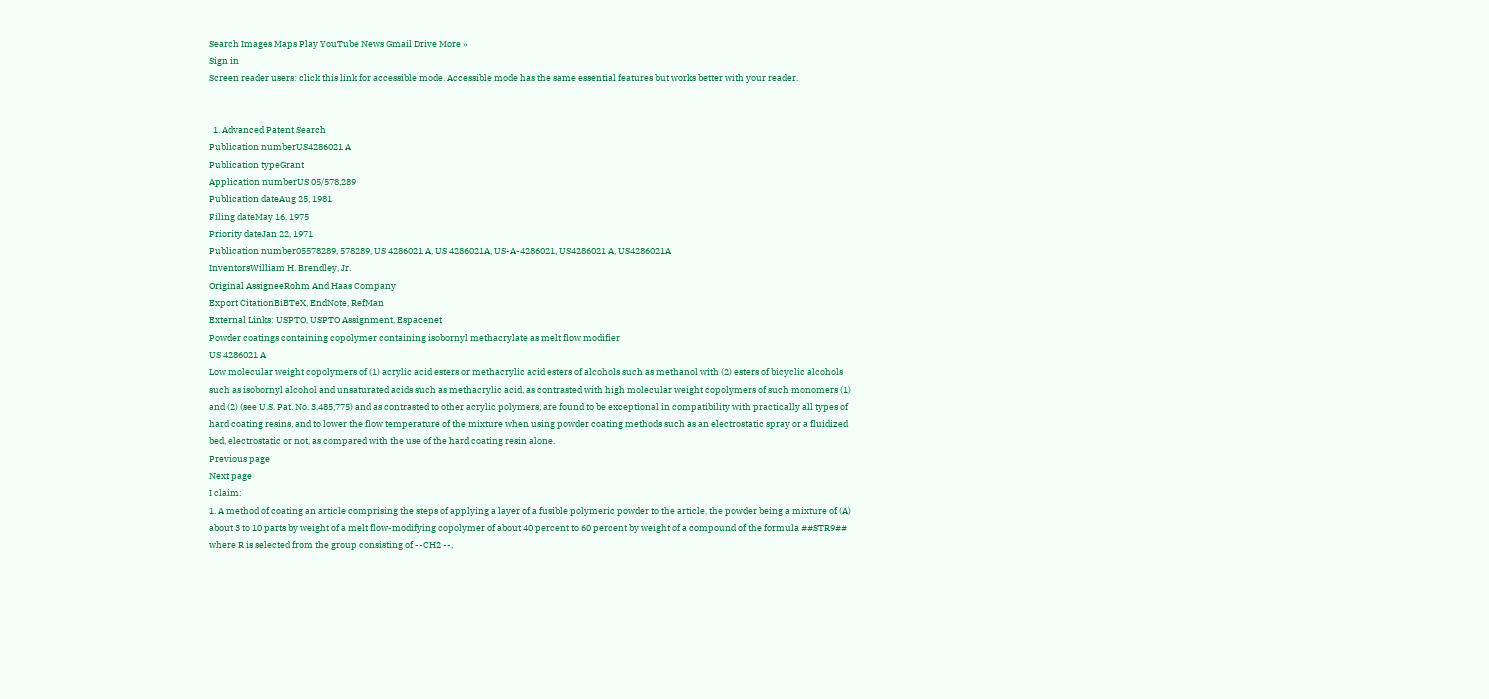Search Images Maps Play YouTube News Gmail Drive More »
Sign in
Screen reader users: click this link for accessible mode. Accessible mode has the same essential features but works better with your reader.


  1. Advanced Patent Search
Publication numberUS4286021 A
Publication typeGrant
Application numberUS 05/578,289
Publication dateAug 25, 1981
Filing dateMay 16, 1975
Priority dateJan 22, 1971
Publication number05578289, 578289, US 4286021 A, US 4286021A, US-A-4286021, US4286021 A, US4286021A
InventorsWilliam H. Brendley, Jr.
Original AssigneeRohm And Haas Company
Export CitationBiBTeX, EndNote, RefMan
External Links: USPTO, USPTO Assignment, Espacenet
Powder coatings containing copolymer containing isobornyl methacrylate as melt flow modifier
US 4286021 A
Low molecular weight copolymers of (1) acrylic acid esters or methacrylic acid esters of alcohols such as methanol with (2) esters of bicyclic alcohols such as isobornyl alcohol and unsaturated acids such as methacrylic acid, as contrasted with high molecular weight copolymers of such monomers (1) and (2) (see U.S. Pat. No. 3,485,775) and as contrasted to other acrylic polymers, are found to be exceptional in compatibility with practically all types of hard coating resins, and to lower the flow temperature of the mixture when using powder coating methods such as an electrostatic spray or a fluidized bed, electrostatic or not, as compared with the use of the hard coating resin alone.
Previous page
Next page
I claim:
1. A method of coating an article comprising the steps of applying a layer of a fusible polymeric powder to the article, the powder being a mixture of (A) about 3 to 10 parts by weight of a melt flow-modifying copolymer of about 40 percent to 60 percent by weight of a compound of the formula ##STR9## where R is selected from the group consisting of --CH2 --,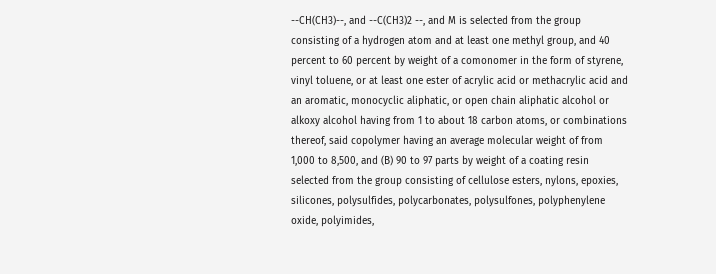--CH(CH3)--, and --C(CH3)2 --, and M is selected from the group consisting of a hydrogen atom and at least one methyl group, and 40 percent to 60 percent by weight of a comonomer in the form of styrene, vinyl toluene, or at least one ester of acrylic acid or methacrylic acid and an aromatic, monocyclic aliphatic, or open chain aliphatic alcohol or alkoxy alcohol having from 1 to about 18 carbon atoms, or combinations thereof, said copolymer having an average molecular weight of from 1,000 to 8,500, and (B) 90 to 97 parts by weight of a coating resin selected from the group consisting of cellulose esters, nylons, epoxies, silicones, polysulfides, polycarbonates, polysulfones, polyphenylene oxide, polyimides,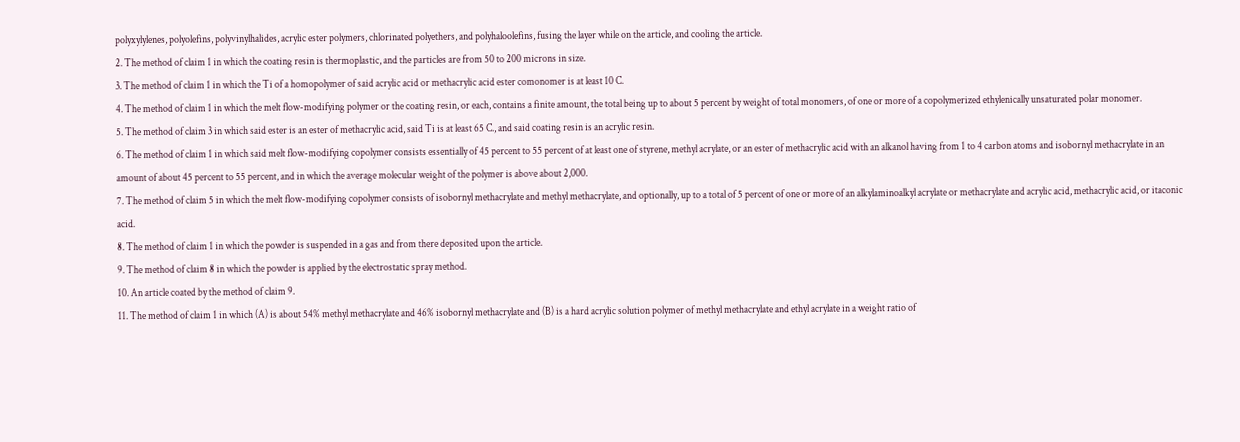polyxylylenes, polyolefins, polyvinylhalides, acrylic ester polymers, chlorinated polyethers, and polyhaloolefins, fusing the layer while on the article, and cooling the article.
2. The method of claim 1 in which the coating resin is thermoplastic, and the particles are from 50 to 200 microns in size.
3. The method of claim 1 in which the Ti of a homopolymer of said acrylic acid or methacrylic acid ester comonomer is at least 10 C.
4. The method of claim 1 in which the melt flow-modifying polymer or the coating resin, or each, contains a finite amount, the total being up to about 5 percent by weight of total monomers, of one or more of a copolymerized ethylenically unsaturated polar monomer.
5. The method of claim 3 in which said ester is an ester of methacrylic acid, said Ti is at least 65 C., and said coating resin is an acrylic resin.
6. The method of claim 1 in which said melt flow-modifying copolymer consists essentially of 45 percent to 55 percent of at least one of styrene, methyl acrylate, or an ester of methacrylic acid with an alkanol having from 1 to 4 carbon atoms and isobornyl methacrylate in an amount of about 45 percent to 55 percent, and in which the average molecular weight of the polymer is above about 2,000.
7. The method of claim 5 in which the melt flow-modifying copolymer consists of isobornyl methacrylate and methyl methacrylate, and optionally, up to a total of 5 percent of one or more of an alkylaminoalkyl acrylate or methacrylate and acrylic acid, methacrylic acid, or itaconic acid.
8. The method of claim 1 in which the powder is suspended in a gas and from there deposited upon the article.
9. The method of claim 8 in which the powder is applied by the electrostatic spray method.
10. An article coated by the method of claim 9.
11. The method of claim 1 in which (A) is about 54% methyl methacrylate and 46% isobornyl methacrylate and (B) is a hard acrylic solution polymer of methyl methacrylate and ethyl acrylate in a weight ratio of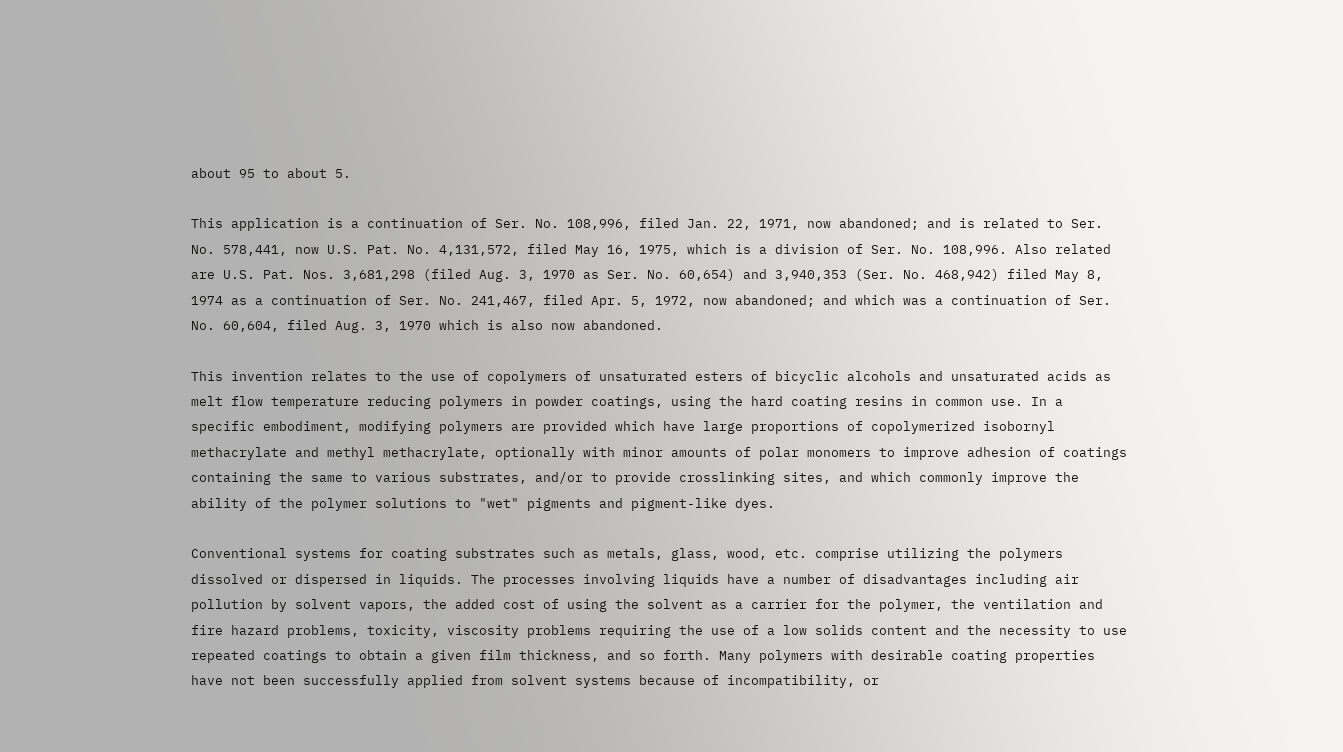about 95 to about 5.

This application is a continuation of Ser. No. 108,996, filed Jan. 22, 1971, now abandoned; and is related to Ser. No. 578,441, now U.S. Pat. No. 4,131,572, filed May 16, 1975, which is a division of Ser. No. 108,996. Also related are U.S. Pat. Nos. 3,681,298 (filed Aug. 3, 1970 as Ser. No. 60,654) and 3,940,353 (Ser. No. 468,942) filed May 8, 1974 as a continuation of Ser. No. 241,467, filed Apr. 5, 1972, now abandoned; and which was a continuation of Ser. No. 60,604, filed Aug. 3, 1970 which is also now abandoned.

This invention relates to the use of copolymers of unsaturated esters of bicyclic alcohols and unsaturated acids as melt flow temperature reducing polymers in powder coatings, using the hard coating resins in common use. In a specific embodiment, modifying polymers are provided which have large proportions of copolymerized isobornyl methacrylate and methyl methacrylate, optionally with minor amounts of polar monomers to improve adhesion of coatings containing the same to various substrates, and/or to provide crosslinking sites, and which commonly improve the ability of the polymer solutions to "wet" pigments and pigment-like dyes.

Conventional systems for coating substrates such as metals, glass, wood, etc. comprise utilizing the polymers dissolved or dispersed in liquids. The processes involving liquids have a number of disadvantages including air pollution by solvent vapors, the added cost of using the solvent as a carrier for the polymer, the ventilation and fire hazard problems, toxicity, viscosity problems requiring the use of a low solids content and the necessity to use repeated coatings to obtain a given film thickness, and so forth. Many polymers with desirable coating properties have not been successfully applied from solvent systems because of incompatibility, or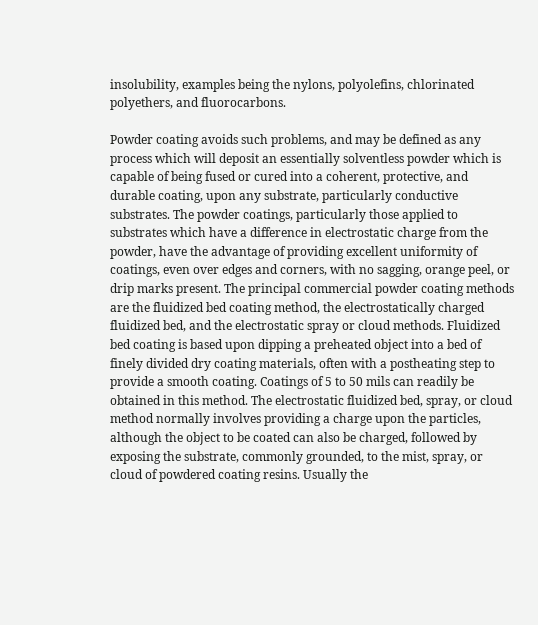insolubility, examples being the nylons, polyolefins, chlorinated polyethers, and fluorocarbons.

Powder coating avoids such problems, and may be defined as any process which will deposit an essentially solventless powder which is capable of being fused or cured into a coherent, protective, and durable coating, upon any substrate, particularly conductive substrates. The powder coatings, particularly those applied to substrates which have a difference in electrostatic charge from the powder, have the advantage of providing excellent uniformity of coatings, even over edges and corners, with no sagging, orange peel, or drip marks present. The principal commercial powder coating methods are the fluidized bed coating method, the electrostatically charged fluidized bed, and the electrostatic spray or cloud methods. Fluidized bed coating is based upon dipping a preheated object into a bed of finely divided dry coating materials, often with a postheating step to provide a smooth coating. Coatings of 5 to 50 mils can readily be obtained in this method. The electrostatic fluidized bed, spray, or cloud method normally involves providing a charge upon the particles, although the object to be coated can also be charged, followed by exposing the substrate, commonly grounded, to the mist, spray, or cloud of powdered coating resins. Usually the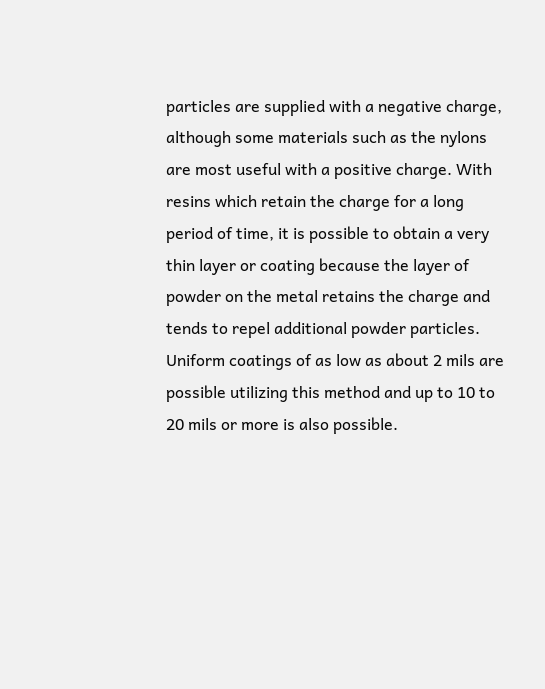particles are supplied with a negative charge, although some materials such as the nylons are most useful with a positive charge. With resins which retain the charge for a long period of time, it is possible to obtain a very thin layer or coating because the layer of powder on the metal retains the charge and tends to repel additional powder particles. Uniform coatings of as low as about 2 mils are possible utilizing this method and up to 10 to 20 mils or more is also possible.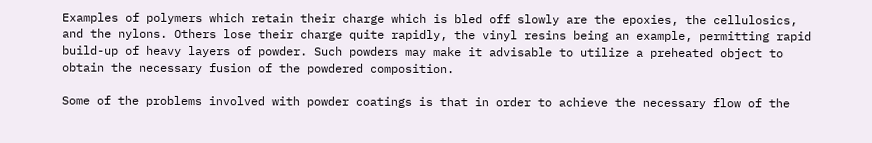Examples of polymers which retain their charge which is bled off slowly are the epoxies, the cellulosics, and the nylons. Others lose their charge quite rapidly, the vinyl resins being an example, permitting rapid build-up of heavy layers of powder. Such powders may make it advisable to utilize a preheated object to obtain the necessary fusion of the powdered composition.

Some of the problems involved with powder coatings is that in order to achieve the necessary flow of the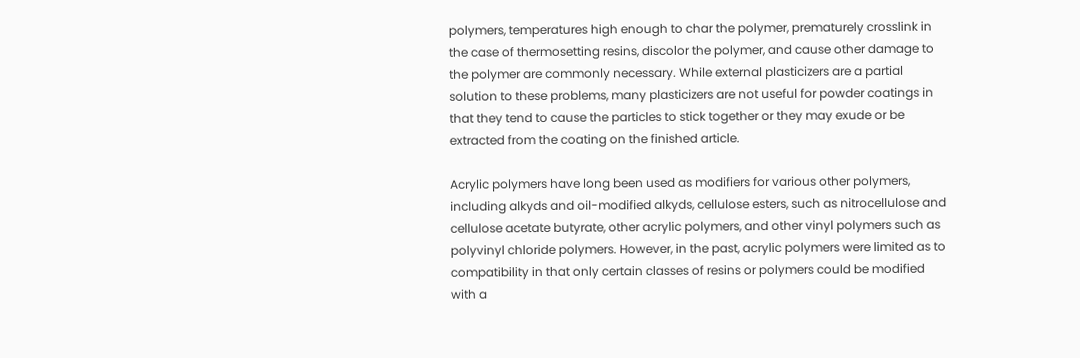polymers, temperatures high enough to char the polymer, prematurely crosslink in the case of thermosetting resins, discolor the polymer, and cause other damage to the polymer are commonly necessary. While external plasticizers are a partial solution to these problems, many plasticizers are not useful for powder coatings in that they tend to cause the particles to stick together or they may exude or be extracted from the coating on the finished article.

Acrylic polymers have long been used as modifiers for various other polymers, including alkyds and oil-modified alkyds, cellulose esters, such as nitrocellulose and cellulose acetate butyrate, other acrylic polymers, and other vinyl polymers such as polyvinyl chloride polymers. However, in the past, acrylic polymers were limited as to compatibility in that only certain classes of resins or polymers could be modified with a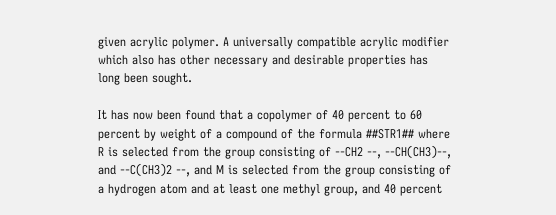given acrylic polymer. A universally compatible acrylic modifier which also has other necessary and desirable properties has long been sought.

It has now been found that a copolymer of 40 percent to 60 percent by weight of a compound of the formula ##STR1## where R is selected from the group consisting of --CH2 --, --CH(CH3)--, and --C(CH3)2 --, and M is selected from the group consisting of a hydrogen atom and at least one methyl group, and 40 percent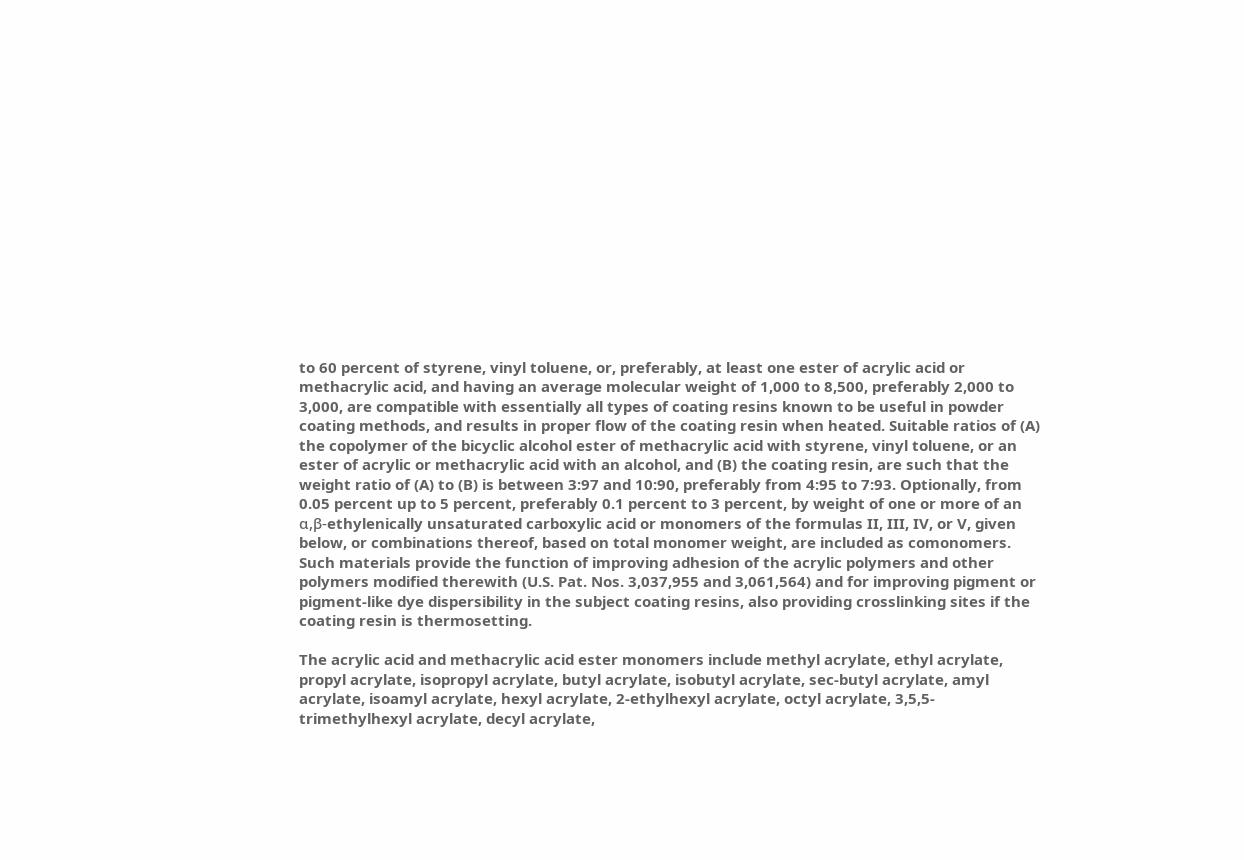to 60 percent of styrene, vinyl toluene, or, preferably, at least one ester of acrylic acid or methacrylic acid, and having an average molecular weight of 1,000 to 8,500, preferably 2,000 to 3,000, are compatible with essentially all types of coating resins known to be useful in powder coating methods, and results in proper flow of the coating resin when heated. Suitable ratios of (A) the copolymer of the bicyclic alcohol ester of methacrylic acid with styrene, vinyl toluene, or an ester of acrylic or methacrylic acid with an alcohol, and (B) the coating resin, are such that the weight ratio of (A) to (B) is between 3:97 and 10:90, preferably from 4:95 to 7:93. Optionally, from 0.05 percent up to 5 percent, preferably 0.1 percent to 3 percent, by weight of one or more of an α,β-ethylenically unsaturated carboxylic acid or monomers of the formulas II, III, IV, or V, given below, or combinations thereof, based on total monomer weight, are included as comonomers. Such materials provide the function of improving adhesion of the acrylic polymers and other polymers modified therewith (U.S. Pat. Nos. 3,037,955 and 3,061,564) and for improving pigment or pigment-like dye dispersibility in the subject coating resins, also providing crosslinking sites if the coating resin is thermosetting.

The acrylic acid and methacrylic acid ester monomers include methyl acrylate, ethyl acrylate, propyl acrylate, isopropyl acrylate, butyl acrylate, isobutyl acrylate, sec-butyl acrylate, amyl acrylate, isoamyl acrylate, hexyl acrylate, 2-ethylhexyl acrylate, octyl acrylate, 3,5,5-trimethylhexyl acrylate, decyl acrylate,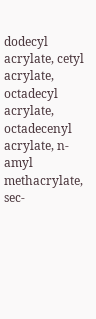dodecyl acrylate, cetyl acrylate, octadecyl acrylate, octadecenyl acrylate, n-amyl methacrylate, sec-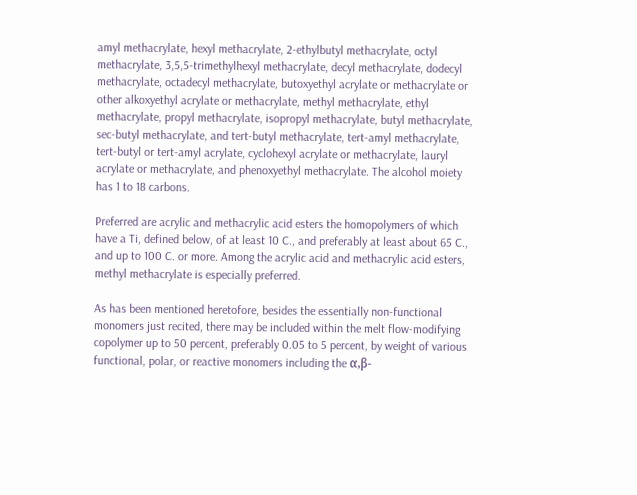amyl methacrylate, hexyl methacrylate, 2-ethylbutyl methacrylate, octyl methacrylate, 3,5,5-trimethylhexyl methacrylate, decyl methacrylate, dodecyl methacrylate, octadecyl methacrylate, butoxyethyl acrylate or methacrylate or other alkoxyethyl acrylate or methacrylate, methyl methacrylate, ethyl methacrylate, propyl methacrylate, isopropyl methacrylate, butyl methacrylate, sec-butyl methacrylate, and tert-butyl methacrylate, tert-amyl methacrylate, tert-butyl or tert-amyl acrylate, cyclohexyl acrylate or methacrylate, lauryl acrylate or methacrylate, and phenoxyethyl methacrylate. The alcohol moiety has 1 to 18 carbons.

Preferred are acrylic and methacrylic acid esters the homopolymers of which have a Ti, defined below, of at least 10 C., and preferably at least about 65 C., and up to 100 C. or more. Among the acrylic acid and methacrylic acid esters, methyl methacrylate is especially preferred.

As has been mentioned heretofore, besides the essentially non-functional monomers just recited, there may be included within the melt flow-modifying copolymer up to 50 percent, preferably 0.05 to 5 percent, by weight of various functional, polar, or reactive monomers including the α,β-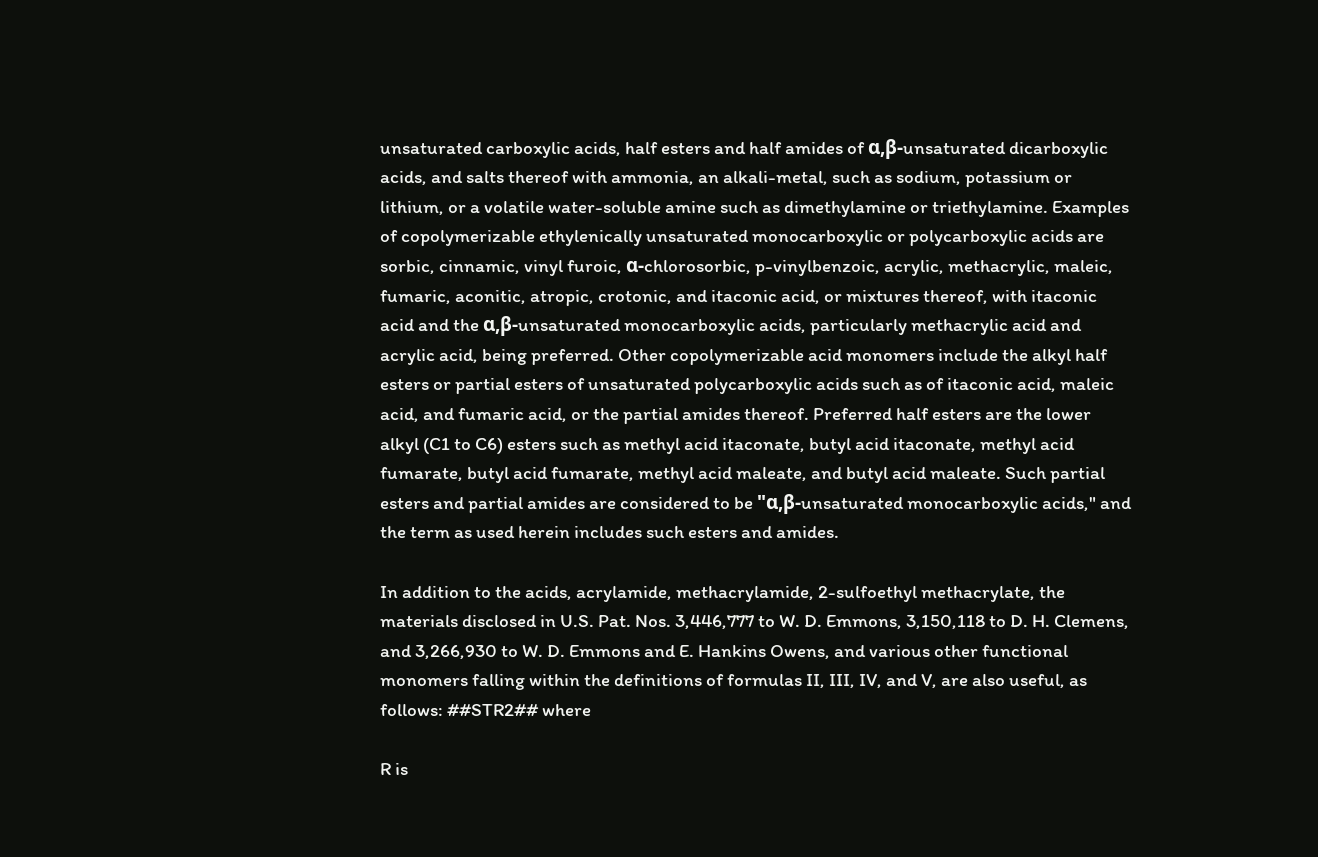unsaturated carboxylic acids, half esters and half amides of α,β-unsaturated dicarboxylic acids, and salts thereof with ammonia, an alkali-metal, such as sodium, potassium or lithium, or a volatile water-soluble amine such as dimethylamine or triethylamine. Examples of copolymerizable ethylenically unsaturated monocarboxylic or polycarboxylic acids are sorbic, cinnamic, vinyl furoic, α-chlorosorbic, p-vinylbenzoic, acrylic, methacrylic, maleic, fumaric, aconitic, atropic, crotonic, and itaconic acid, or mixtures thereof, with itaconic acid and the α,β-unsaturated monocarboxylic acids, particularly methacrylic acid and acrylic acid, being preferred. Other copolymerizable acid monomers include the alkyl half esters or partial esters of unsaturated polycarboxylic acids such as of itaconic acid, maleic acid, and fumaric acid, or the partial amides thereof. Preferred half esters are the lower alkyl (C1 to C6) esters such as methyl acid itaconate, butyl acid itaconate, methyl acid fumarate, butyl acid fumarate, methyl acid maleate, and butyl acid maleate. Such partial esters and partial amides are considered to be "α,β-unsaturated monocarboxylic acids," and the term as used herein includes such esters and amides.

In addition to the acids, acrylamide, methacrylamide, 2-sulfoethyl methacrylate, the materials disclosed in U.S. Pat. Nos. 3,446,777 to W. D. Emmons, 3,150,118 to D. H. Clemens, and 3,266,930 to W. D. Emmons and E. Hankins Owens, and various other functional monomers falling within the definitions of formulas II, III, IV, and V, are also useful, as follows: ##STR2## where

R is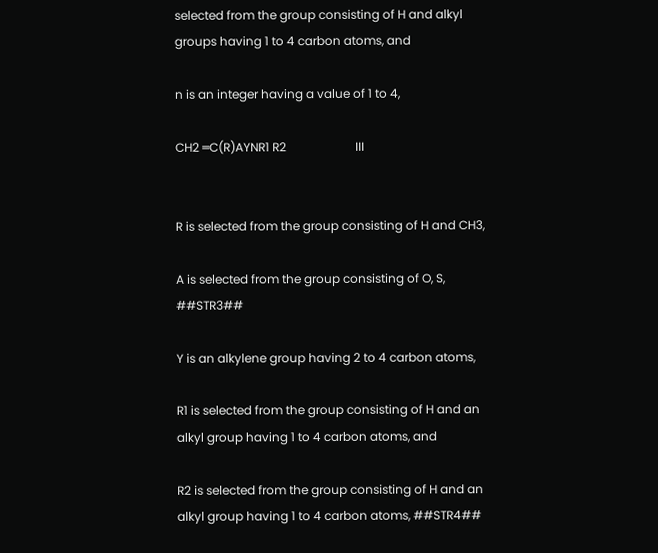selected from the group consisting of H and alkyl groups having 1 to 4 carbon atoms, and

n is an integer having a value of 1 to 4,

CH2 ═C(R)AYNR1 R2                       III


R is selected from the group consisting of H and CH3,

A is selected from the group consisting of O, S, ##STR3##

Y is an alkylene group having 2 to 4 carbon atoms,

R1 is selected from the group consisting of H and an alkyl group having 1 to 4 carbon atoms, and

R2 is selected from the group consisting of H and an alkyl group having 1 to 4 carbon atoms, ##STR4##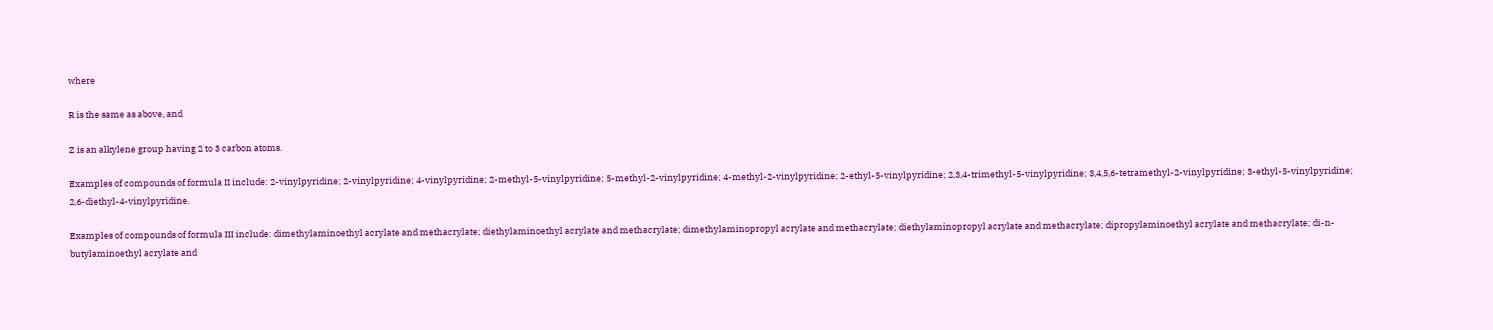where

R is the same as above, and

Z is an alkylene group having 2 to 3 carbon atoms.

Examples of compounds of formula II include: 2-vinylpyridine; 2-vinylpyridine; 4-vinylpyridine; 2-methyl-5-vinylpyridine; 5-methyl-2-vinylpyridine; 4-methyl-2-vinylpyridine; 2-ethyl-5-vinylpyridine; 2,3,4-trimethyl-5-vinylpyridine; 3,4,5,6-tetramethyl-2-vinylpyridine; 3-ethyl-5-vinylpyridine; 2,6-diethyl-4-vinylpyridine.

Examples of compounds of formula III include: dimethylaminoethyl acrylate and methacrylate; diethylaminoethyl acrylate and methacrylate; dimethylaminopropyl acrylate and methacrylate; diethylaminopropyl acrylate and methacrylate; dipropylaminoethyl acrylate and methacrylate; di-n-butylaminoethyl acrylate and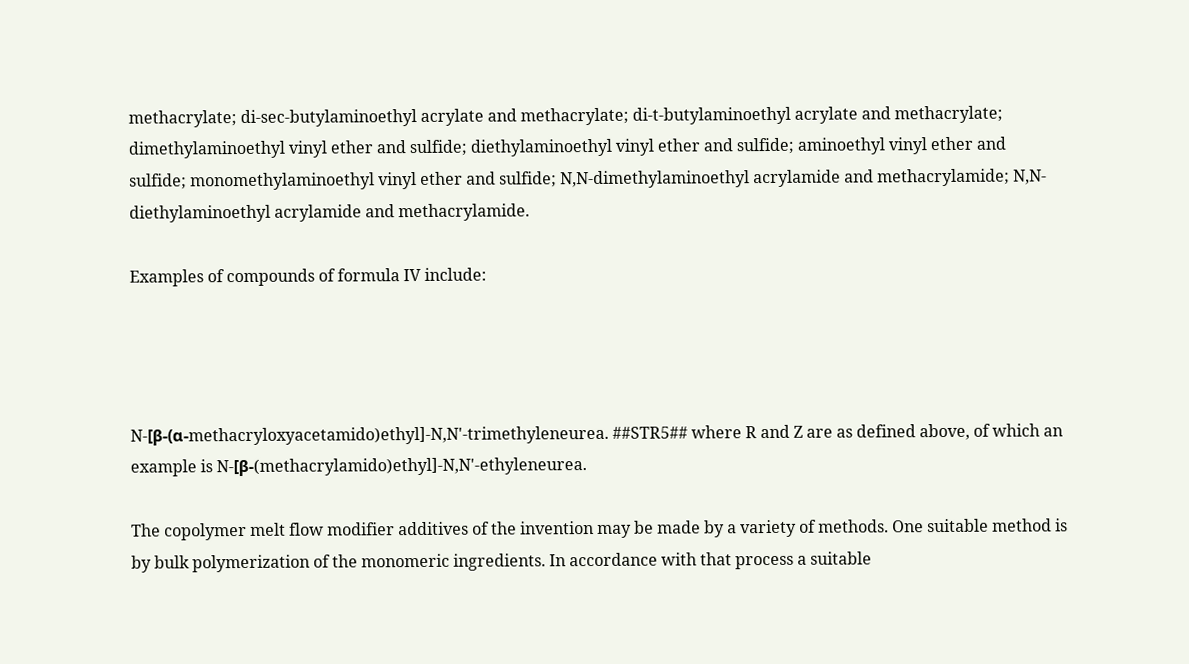methacrylate; di-sec-butylaminoethyl acrylate and methacrylate; di-t-butylaminoethyl acrylate and methacrylate; dimethylaminoethyl vinyl ether and sulfide; diethylaminoethyl vinyl ether and sulfide; aminoethyl vinyl ether and sulfide; monomethylaminoethyl vinyl ether and sulfide; N,N-dimethylaminoethyl acrylamide and methacrylamide; N,N-diethylaminoethyl acrylamide and methacrylamide.

Examples of compounds of formula IV include:




N-[β-(α-methacryloxyacetamido)ethyl]-N,N'-trimethyleneurea. ##STR5## where R and Z are as defined above, of which an example is N-[β-(methacrylamido)ethyl]-N,N'-ethyleneurea.

The copolymer melt flow modifier additives of the invention may be made by a variety of methods. One suitable method is by bulk polymerization of the monomeric ingredients. In accordance with that process a suitable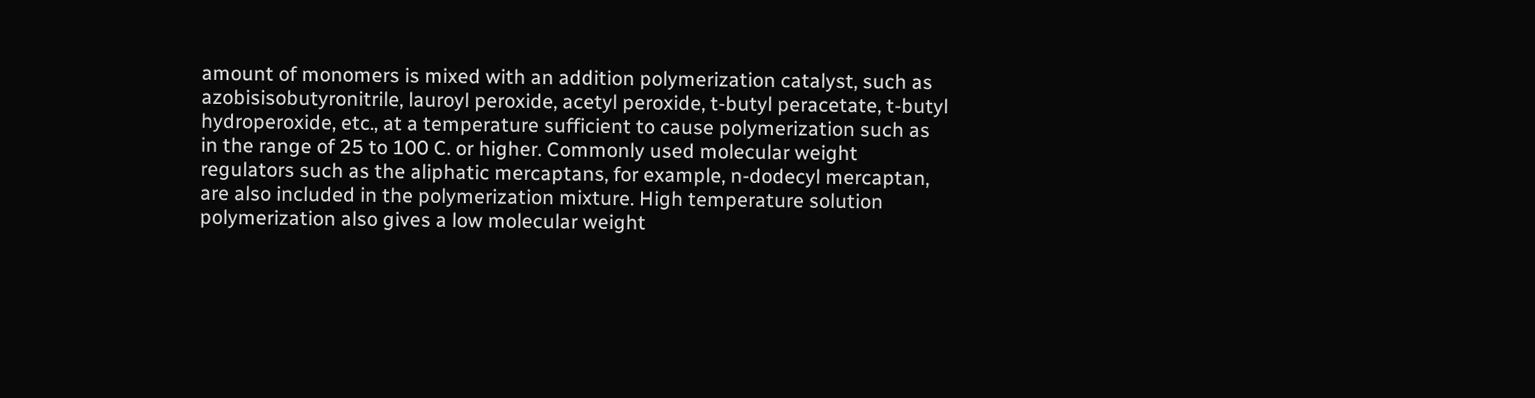amount of monomers is mixed with an addition polymerization catalyst, such as azobisisobutyronitrile, lauroyl peroxide, acetyl peroxide, t-butyl peracetate, t-butyl hydroperoxide, etc., at a temperature sufficient to cause polymerization such as in the range of 25 to 100 C. or higher. Commonly used molecular weight regulators such as the aliphatic mercaptans, for example, n-dodecyl mercaptan, are also included in the polymerization mixture. High temperature solution polymerization also gives a low molecular weight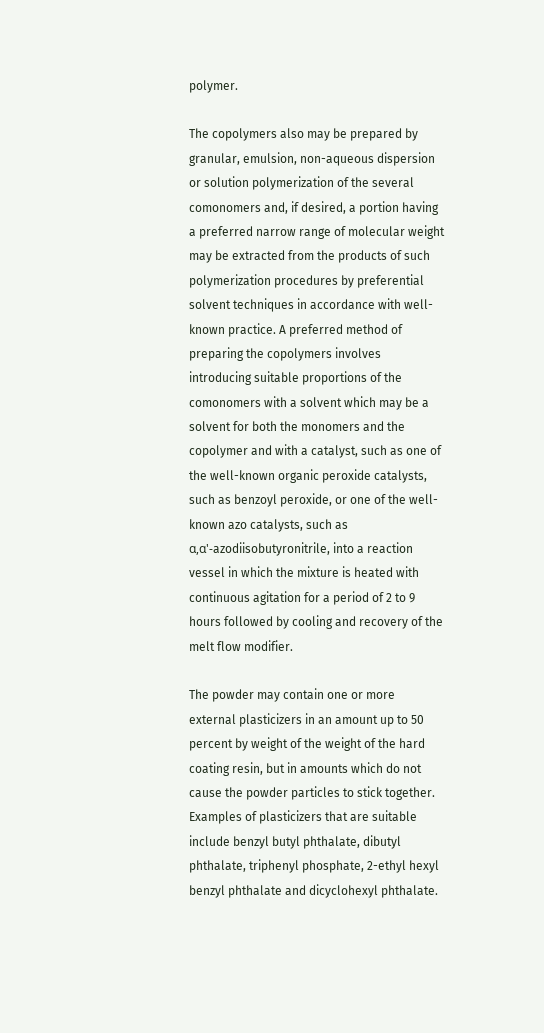polymer.

The copolymers also may be prepared by granular, emulsion, non-aqueous dispersion or solution polymerization of the several comonomers and, if desired, a portion having a preferred narrow range of molecular weight may be extracted from the products of such polymerization procedures by preferential solvent techniques in accordance with well-known practice. A preferred method of preparing the copolymers involves introducing suitable proportions of the comonomers with a solvent which may be a solvent for both the monomers and the copolymer and with a catalyst, such as one of the well-known organic peroxide catalysts, such as benzoyl peroxide, or one of the well-known azo catalysts, such as α,α'-azodiisobutyronitrile, into a reaction vessel in which the mixture is heated with continuous agitation for a period of 2 to 9 hours followed by cooling and recovery of the melt flow modifier.

The powder may contain one or more external plasticizers in an amount up to 50 percent by weight of the weight of the hard coating resin, but in amounts which do not cause the powder particles to stick together. Examples of plasticizers that are suitable include benzyl butyl phthalate, dibutyl phthalate, triphenyl phosphate, 2-ethyl hexyl benzyl phthalate and dicyclohexyl phthalate.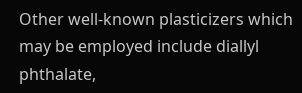Other well-known plasticizers which may be employed include diallyl phthalate,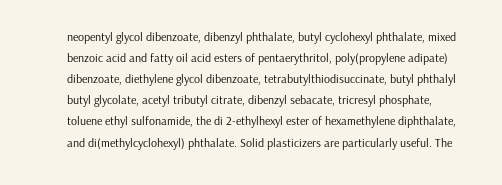neopentyl glycol dibenzoate, dibenzyl phthalate, butyl cyclohexyl phthalate, mixed benzoic acid and fatty oil acid esters of pentaerythritol, poly(propylene adipate) dibenzoate, diethylene glycol dibenzoate, tetrabutylthiodisuccinate, butyl phthalyl butyl glycolate, acetyl tributyl citrate, dibenzyl sebacate, tricresyl phosphate, toluene ethyl sulfonamide, the di 2-ethylhexyl ester of hexamethylene diphthalate, and di(methylcyclohexyl) phthalate. Solid plasticizers are particularly useful. The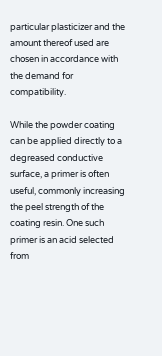particular plasticizer and the amount thereof used are chosen in accordance with the demand for compatibility.

While the powder coating can be applied directly to a degreased conductive surface, a primer is often useful, commonly increasing the peel strength of the coating resin. One such primer is an acid selected from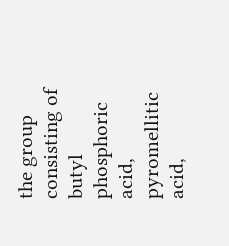the group consisting of butyl phosphoric acid, pyromellitic acid,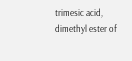trimesic acid, dimethyl ester of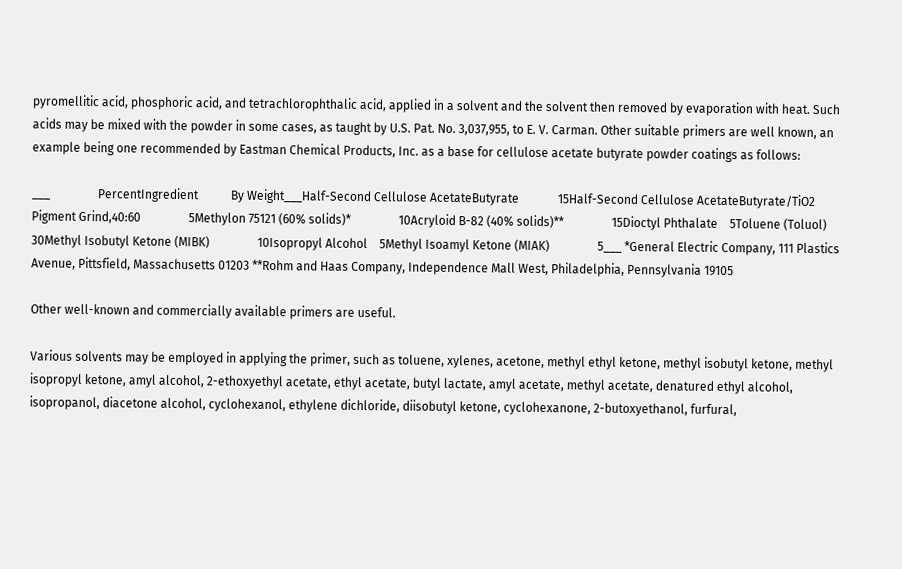pyromellitic acid, phosphoric acid, and tetrachlorophthalic acid, applied in a solvent and the solvent then removed by evaporation with heat. Such acids may be mixed with the powder in some cases, as taught by U.S. Pat. No. 3,037,955, to E. V. Carman. Other suitable primers are well known, an example being one recommended by Eastman Chemical Products, Inc. as a base for cellulose acetate butyrate powder coatings as follows:

___                PercentIngredient           By Weight___Half-Second Cellulose AcetateButyrate             15Half-Second Cellulose AcetateButyrate/TiO2 Pigment Grind,40:60                5Methylon 75121 (60% solids)*                10Acryloid B-82 (40% solids)**                15Dioctyl Phthalate    5Toluene (Toluol)     30Methyl Isobutyl Ketone (MIBK)                10Isopropyl Alcohol    5Methyl Isoamyl Ketone (MIAK)                5___ *General Electric Company, 111 Plastics Avenue, Pittsfield, Massachusetts 01203 **Rohm and Haas Company, Independence Mall West, Philadelphia, Pennsylvania 19105

Other well-known and commercially available primers are useful.

Various solvents may be employed in applying the primer, such as toluene, xylenes, acetone, methyl ethyl ketone, methyl isobutyl ketone, methyl isopropyl ketone, amyl alcohol, 2-ethoxyethyl acetate, ethyl acetate, butyl lactate, amyl acetate, methyl acetate, denatured ethyl alcohol, isopropanol, diacetone alcohol, cyclohexanol, ethylene dichloride, diisobutyl ketone, cyclohexanone, 2-butoxyethanol, furfural,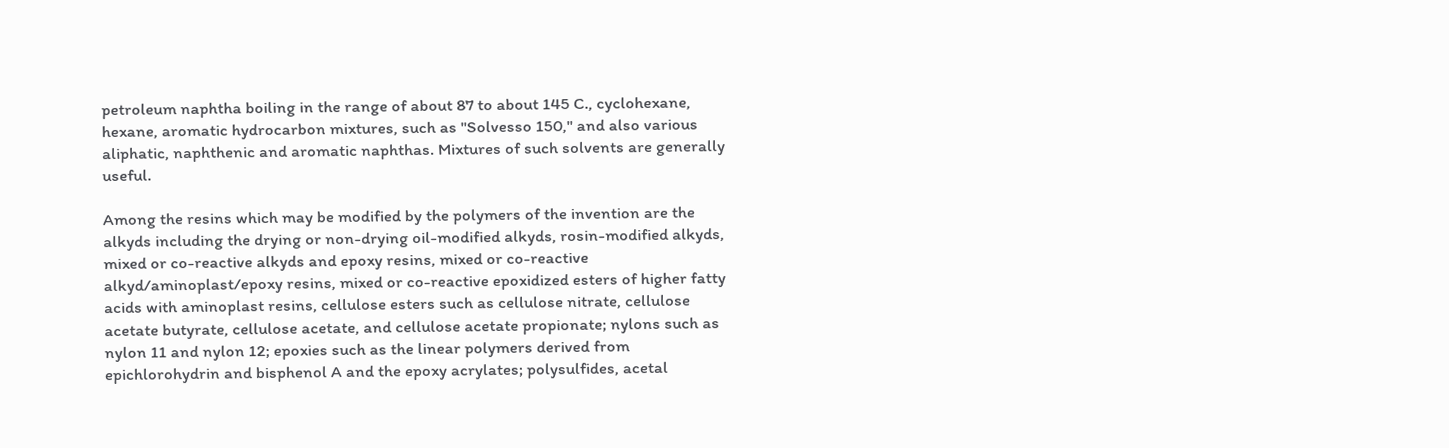petroleum naphtha boiling in the range of about 87 to about 145 C., cyclohexane, hexane, aromatic hydrocarbon mixtures, such as "Solvesso 150," and also various aliphatic, naphthenic and aromatic naphthas. Mixtures of such solvents are generally useful.

Among the resins which may be modified by the polymers of the invention are the alkyds including the drying or non-drying oil-modified alkyds, rosin-modified alkyds, mixed or co-reactive alkyds and epoxy resins, mixed or co-reactive alkyd/aminoplast/epoxy resins, mixed or co-reactive epoxidized esters of higher fatty acids with aminoplast resins, cellulose esters such as cellulose nitrate, cellulose acetate butyrate, cellulose acetate, and cellulose acetate propionate; nylons such as nylon 11 and nylon 12; epoxies such as the linear polymers derived from epichlorohydrin and bisphenol A and the epoxy acrylates; polysulfides, acetal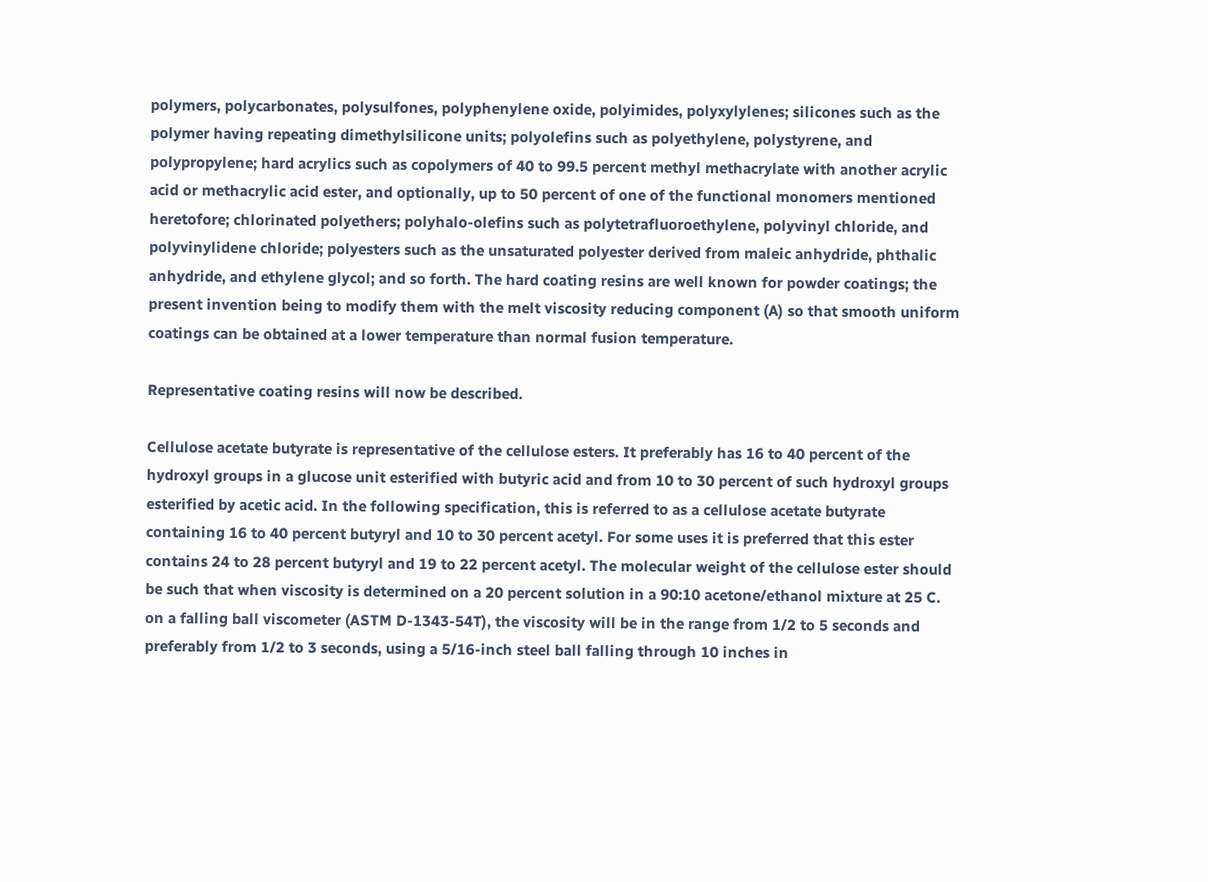polymers, polycarbonates, polysulfones, polyphenylene oxide, polyimides, polyxylylenes; silicones such as the polymer having repeating dimethylsilicone units; polyolefins such as polyethylene, polystyrene, and polypropylene; hard acrylics such as copolymers of 40 to 99.5 percent methyl methacrylate with another acrylic acid or methacrylic acid ester, and optionally, up to 50 percent of one of the functional monomers mentioned heretofore; chlorinated polyethers; polyhalo-olefins such as polytetrafluoroethylene, polyvinyl chloride, and polyvinylidene chloride; polyesters such as the unsaturated polyester derived from maleic anhydride, phthalic anhydride, and ethylene glycol; and so forth. The hard coating resins are well known for powder coatings; the present invention being to modify them with the melt viscosity reducing component (A) so that smooth uniform coatings can be obtained at a lower temperature than normal fusion temperature.

Representative coating resins will now be described.

Cellulose acetate butyrate is representative of the cellulose esters. It preferably has 16 to 40 percent of the hydroxyl groups in a glucose unit esterified with butyric acid and from 10 to 30 percent of such hydroxyl groups esterified by acetic acid. In the following specification, this is referred to as a cellulose acetate butyrate containing 16 to 40 percent butyryl and 10 to 30 percent acetyl. For some uses it is preferred that this ester contains 24 to 28 percent butyryl and 19 to 22 percent acetyl. The molecular weight of the cellulose ester should be such that when viscosity is determined on a 20 percent solution in a 90:10 acetone/ethanol mixture at 25 C. on a falling ball viscometer (ASTM D-1343-54T), the viscosity will be in the range from 1/2 to 5 seconds and preferably from 1/2 to 3 seconds, using a 5/16-inch steel ball falling through 10 inches in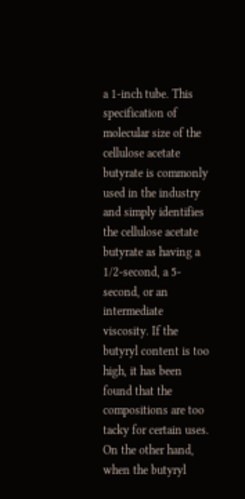a 1-inch tube. This specification of molecular size of the cellulose acetate butyrate is commonly used in the industry and simply identifies the cellulose acetate butyrate as having a 1/2-second, a 5-second, or an intermediate viscosity. If the butyryl content is too high, it has been found that the compositions are too tacky for certain uses. On the other hand, when the butyryl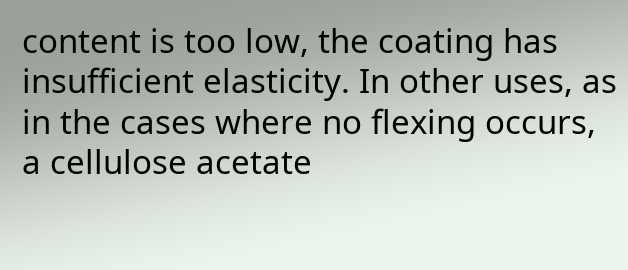content is too low, the coating has insufficient elasticity. In other uses, as in the cases where no flexing occurs, a cellulose acetate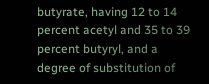butyrate, having 12 to 14 percent acetyl and 35 to 39 percent butyryl, and a degree of substitution of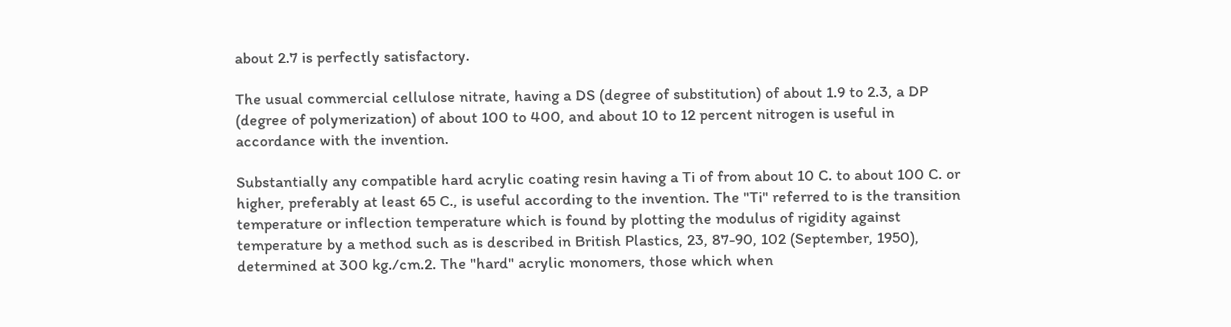about 2.7 is perfectly satisfactory.

The usual commercial cellulose nitrate, having a DS (degree of substitution) of about 1.9 to 2.3, a DP (degree of polymerization) of about 100 to 400, and about 10 to 12 percent nitrogen is useful in accordance with the invention.

Substantially any compatible hard acrylic coating resin having a Ti of from about 10 C. to about 100 C. or higher, preferably at least 65 C., is useful according to the invention. The "Ti" referred to is the transition temperature or inflection temperature which is found by plotting the modulus of rigidity against temperature by a method such as is described in British Plastics, 23, 87-90, 102 (September, 1950), determined at 300 kg./cm.2. The "hard" acrylic monomers, those which when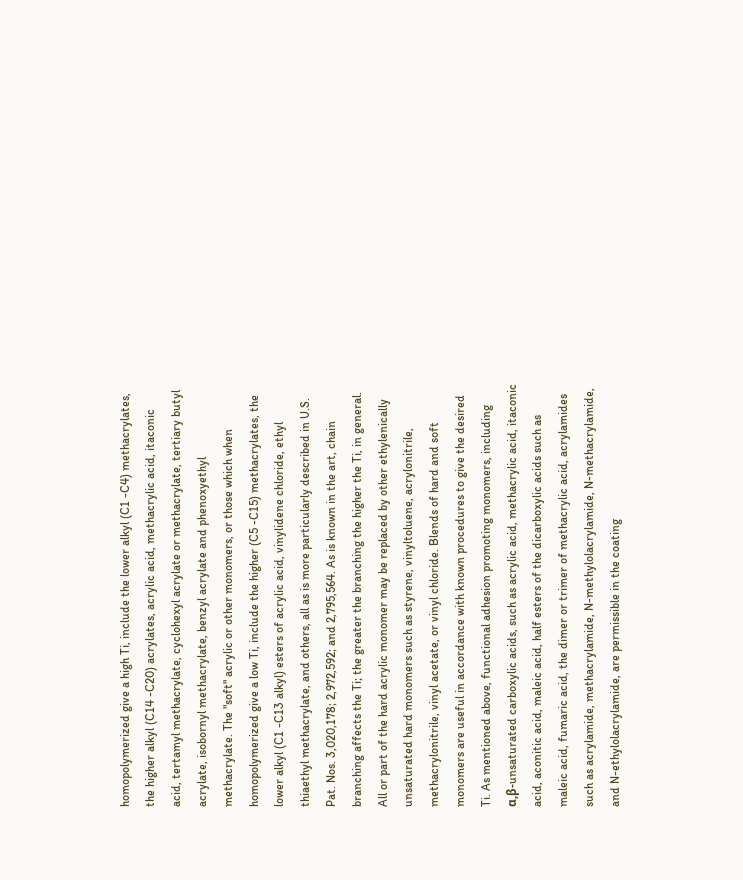homopolymerized give a high Ti, include the lower alkyl (C1 -C4) methacrylates, the higher alkyl (C14 -C20) acrylates, acrylic acid, methacrylic acid, itaconic acid, tertamyl methacrylate, cyclohexyl acrylate or methacrylate, tertiary butyl acrylate, isobornyl methacrylate, benzyl acrylate and phenoxyethyl methacrylate. The "soft" acrylic or other monomers, or those which when homopolymerized give a low Ti, include the higher (C5 -C15) methacrylates, the lower alkyl (C1 -C13 alkyl) esters of acrylic acid, vinylidene chloride, ethyl thiaethyl methacrylate, and others, all as is more particularly described in U.S. Pat. Nos. 3,020,178; 2,972,592; and 2,795,564. As is known in the art, chain branching affects the Ti; the greater the branching the higher the Ti, in general. All or part of the hard acrylic monomer may be replaced by other ethylenically unsaturated hard monomers such as styrene, vinyltoluene, acrylonitrile, methacrylonitrile, vinyl acetate, or vinyl chloride. Blends of hard and soft monomers are useful in accordance with known procedures to give the desired Ti. As mentioned above, functional adhesion promoting monomers, including α,β-unsaturated carboxylic acids, such as acrylic acid, methacrylic acid, itaconic acid, aconitic acid, maleic acid, half esters of the dicarboxylic acids such as maleic acid, fumaric acid, the dimer or trimer of methacrylic acid, acrylamides such as acrylamide, methacrylamide, N-methylolacrylamide, N-methacrylamide, and N-ethylolacrylamide, are permissible in the coating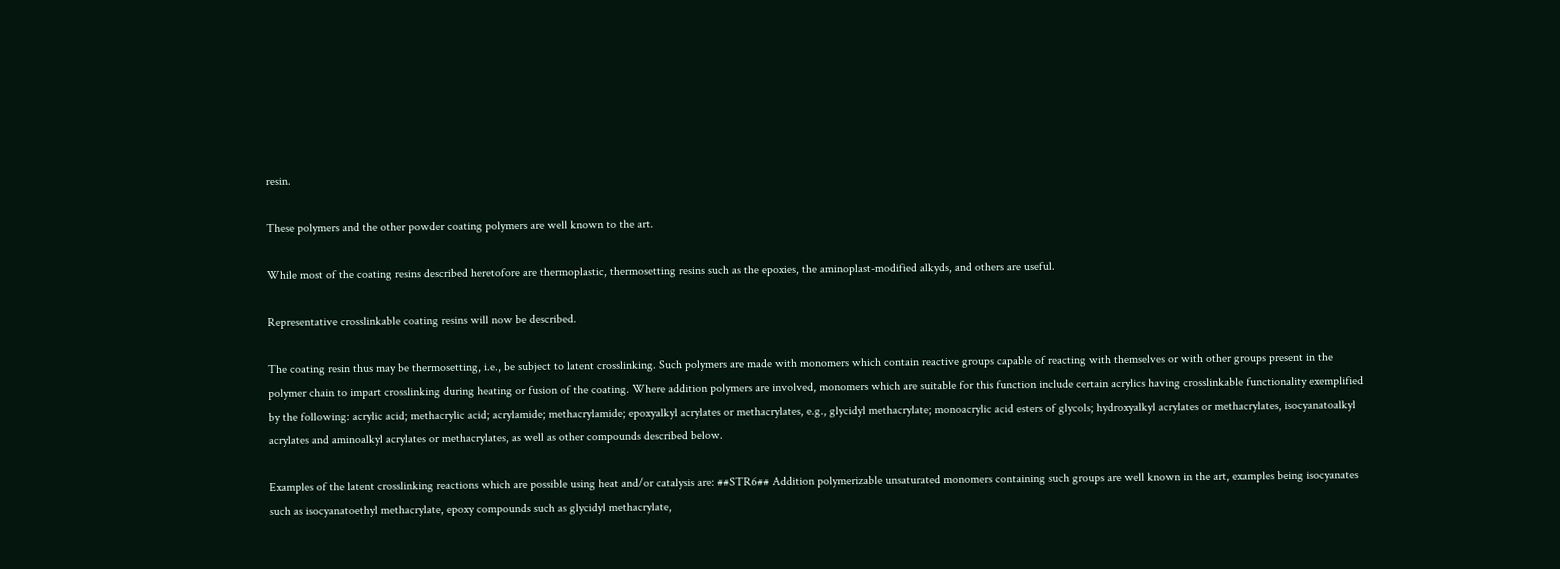resin.

These polymers and the other powder coating polymers are well known to the art.

While most of the coating resins described heretofore are thermoplastic, thermosetting resins such as the epoxies, the aminoplast-modified alkyds, and others are useful.

Representative crosslinkable coating resins will now be described.

The coating resin thus may be thermosetting, i.e., be subject to latent crosslinking. Such polymers are made with monomers which contain reactive groups capable of reacting with themselves or with other groups present in the polymer chain to impart crosslinking during heating or fusion of the coating. Where addition polymers are involved, monomers which are suitable for this function include certain acrylics having crosslinkable functionality exemplified by the following: acrylic acid; methacrylic acid; acrylamide; methacrylamide; epoxyalkyl acrylates or methacrylates, e.g., glycidyl methacrylate; monoacrylic acid esters of glycols; hydroxyalkyl acrylates or methacrylates, isocyanatoalkyl acrylates and aminoalkyl acrylates or methacrylates, as well as other compounds described below.

Examples of the latent crosslinking reactions which are possible using heat and/or catalysis are: ##STR6## Addition polymerizable unsaturated monomers containing such groups are well known in the art, examples being isocyanates such as isocyanatoethyl methacrylate, epoxy compounds such as glycidyl methacrylate,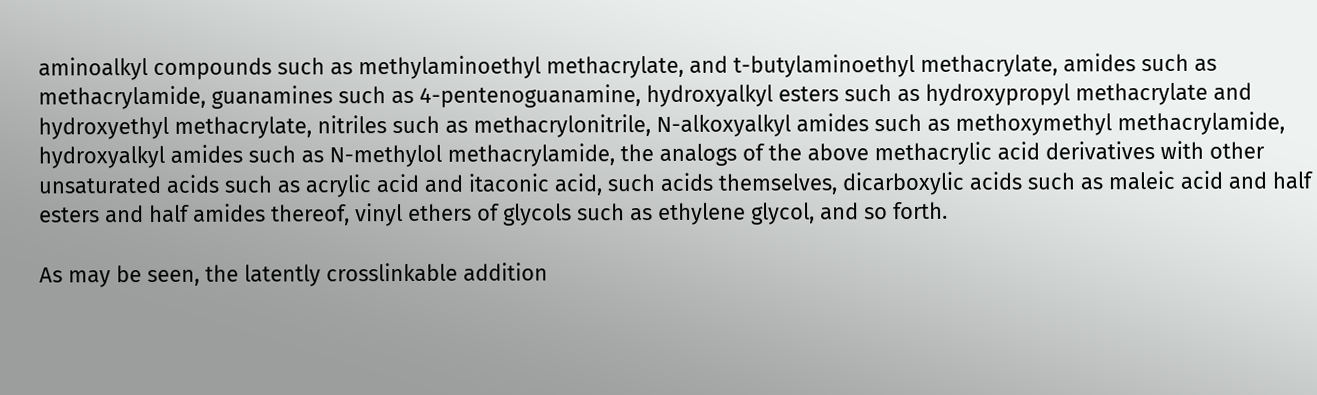aminoalkyl compounds such as methylaminoethyl methacrylate, and t-butylaminoethyl methacrylate, amides such as methacrylamide, guanamines such as 4-pentenoguanamine, hydroxyalkyl esters such as hydroxypropyl methacrylate and hydroxyethyl methacrylate, nitriles such as methacrylonitrile, N-alkoxyalkyl amides such as methoxymethyl methacrylamide, hydroxyalkyl amides such as N-methylol methacrylamide, the analogs of the above methacrylic acid derivatives with other unsaturated acids such as acrylic acid and itaconic acid, such acids themselves, dicarboxylic acids such as maleic acid and half esters and half amides thereof, vinyl ethers of glycols such as ethylene glycol, and so forth.

As may be seen, the latently crosslinkable addition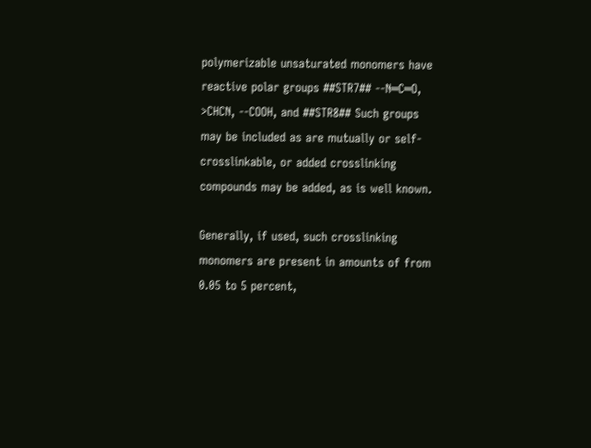polymerizable unsaturated monomers have reactive polar groups ##STR7## --N═C═O, >CHCN, --COOH, and ##STR8## Such groups may be included as are mutually or self-crosslinkable, or added crosslinking compounds may be added, as is well known.

Generally, if used, such crosslinking monomers are present in amounts of from 0.05 to 5 percent,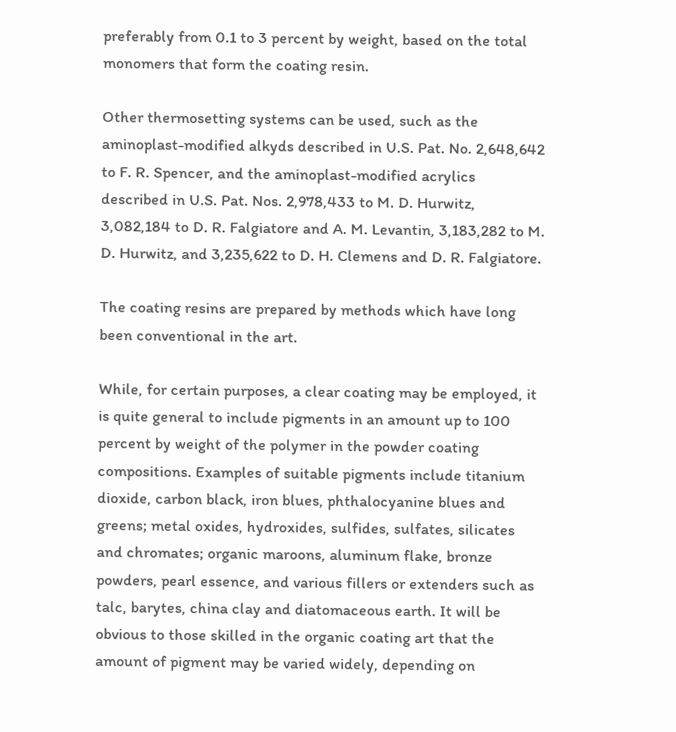preferably from 0.1 to 3 percent by weight, based on the total monomers that form the coating resin.

Other thermosetting systems can be used, such as the aminoplast-modified alkyds described in U.S. Pat. No. 2,648,642 to F. R. Spencer, and the aminoplast-modified acrylics described in U.S. Pat. Nos. 2,978,433 to M. D. Hurwitz, 3,082,184 to D. R. Falgiatore and A. M. Levantin, 3,183,282 to M. D. Hurwitz, and 3,235,622 to D. H. Clemens and D. R. Falgiatore.

The coating resins are prepared by methods which have long been conventional in the art.

While, for certain purposes, a clear coating may be employed, it is quite general to include pigments in an amount up to 100 percent by weight of the polymer in the powder coating compositions. Examples of suitable pigments include titanium dioxide, carbon black, iron blues, phthalocyanine blues and greens; metal oxides, hydroxides, sulfides, sulfates, silicates and chromates; organic maroons, aluminum flake, bronze powders, pearl essence, and various fillers or extenders such as talc, barytes, china clay and diatomaceous earth. It will be obvious to those skilled in the organic coating art that the amount of pigment may be varied widely, depending on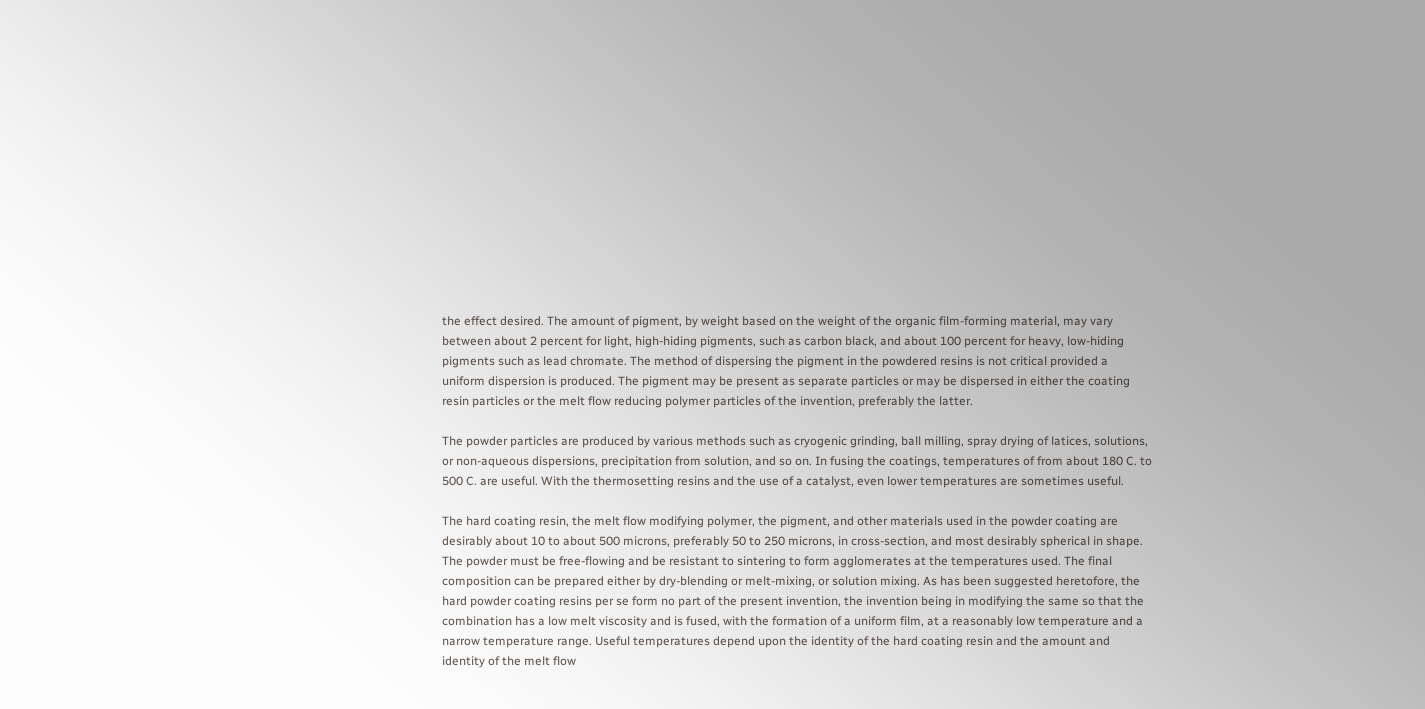the effect desired. The amount of pigment, by weight based on the weight of the organic film-forming material, may vary between about 2 percent for light, high-hiding pigments, such as carbon black, and about 100 percent for heavy, low-hiding pigments such as lead chromate. The method of dispersing the pigment in the powdered resins is not critical provided a uniform dispersion is produced. The pigment may be present as separate particles or may be dispersed in either the coating resin particles or the melt flow reducing polymer particles of the invention, preferably the latter.

The powder particles are produced by various methods such as cryogenic grinding, ball milling, spray drying of latices, solutions, or non-aqueous dispersions, precipitation from solution, and so on. In fusing the coatings, temperatures of from about 180 C. to 500 C. are useful. With the thermosetting resins and the use of a catalyst, even lower temperatures are sometimes useful.

The hard coating resin, the melt flow modifying polymer, the pigment, and other materials used in the powder coating are desirably about 10 to about 500 microns, preferably 50 to 250 microns, in cross-section, and most desirably spherical in shape. The powder must be free-flowing and be resistant to sintering to form agglomerates at the temperatures used. The final composition can be prepared either by dry-blending or melt-mixing, or solution mixing. As has been suggested heretofore, the hard powder coating resins per se form no part of the present invention, the invention being in modifying the same so that the combination has a low melt viscosity and is fused, with the formation of a uniform film, at a reasonably low temperature and a narrow temperature range. Useful temperatures depend upon the identity of the hard coating resin and the amount and identity of the melt flow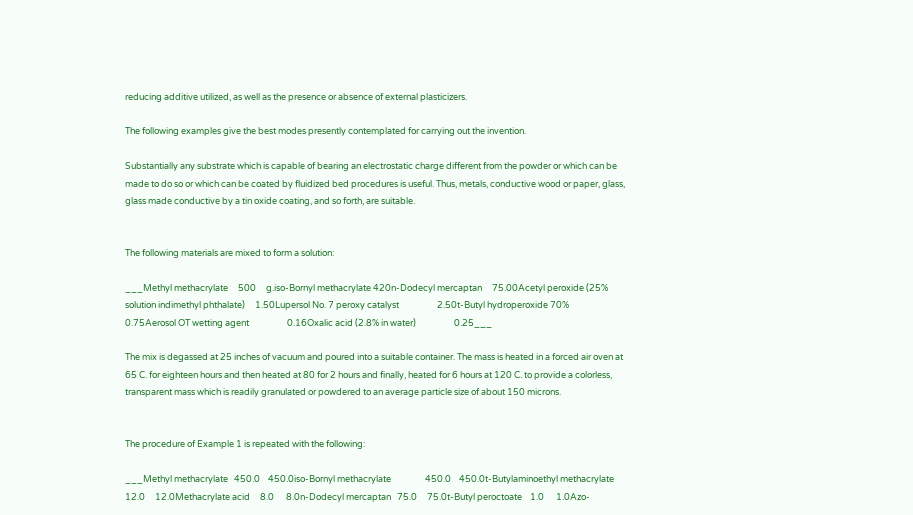reducing additive utilized, as well as the presence or absence of external plasticizers.

The following examples give the best modes presently contemplated for carrying out the invention.

Substantially any substrate which is capable of bearing an electrostatic charge different from the powder or which can be made to do so or which can be coated by fluidized bed procedures is useful. Thus, metals, conductive wood or paper, glass, glass made conductive by a tin oxide coating, and so forth, are suitable.


The following materials are mixed to form a solution:

___Methyl methacrylate     500     g.iso-Bornyl methacrylate 420n-Dodecyl mercaptan     75.00Acetyl peroxide (25% solution indimethyl phthalate)     1.50Lupersol No. 7 peroxy catalyst                   2.50t-Butyl hydroperoxide 70%                   0.75Aerosol OT wetting agent                   0.16Oxalic acid (2.8% in water)                   0.25___

The mix is degassed at 25 inches of vacuum and poured into a suitable container. The mass is heated in a forced air oven at 65 C. for eighteen hours and then heated at 80 for 2 hours and finally, heated for 6 hours at 120 C. to provide a colorless, transparent mass which is readily granulated or powdered to an average particle size of about 150 microns.


The procedure of Example 1 is repeated with the following:

___Methyl methacrylate   450.0    450.0iso-Bornyl methacrylate                 450.0    450.0t-Butylaminoethyl methacrylate                 12.0     12.0Methacrylate acid     8.0      8.0n-Dodecyl mercaptan   75.0     75.0t-Butyl peroctoate    1.0      1.0Azo-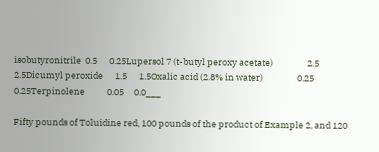isobutyronitrile  0.5      0.25Lupersol 7 (t-butyl peroxy acetate)                 2.5      2.5Dicumyl peroxide      1.5      1.5Oxalic acid (2.8% in water)                 0.25     0.25Terpinolene           0.05     0.0___

Fifty pounds of Toluidine red, 100 pounds of the product of Example 2, and 120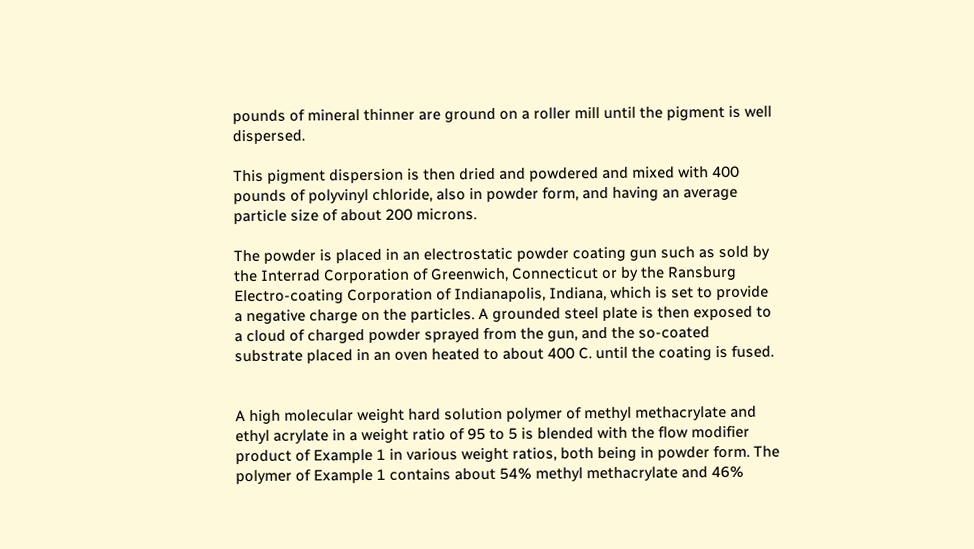pounds of mineral thinner are ground on a roller mill until the pigment is well dispersed.

This pigment dispersion is then dried and powdered and mixed with 400 pounds of polyvinyl chloride, also in powder form, and having an average particle size of about 200 microns.

The powder is placed in an electrostatic powder coating gun such as sold by the Interrad Corporation of Greenwich, Connecticut or by the Ransburg Electro-coating Corporation of Indianapolis, Indiana, which is set to provide a negative charge on the particles. A grounded steel plate is then exposed to a cloud of charged powder sprayed from the gun, and the so-coated substrate placed in an oven heated to about 400 C. until the coating is fused.


A high molecular weight hard solution polymer of methyl methacrylate and ethyl acrylate in a weight ratio of 95 to 5 is blended with the flow modifier product of Example 1 in various weight ratios, both being in powder form. The polymer of Example 1 contains about 54% methyl methacrylate and 46%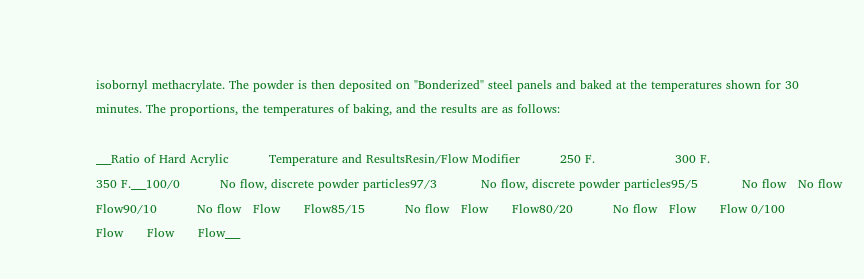isobornyl methacrylate. The powder is then deposited on "Bonderized" steel panels and baked at the temperatures shown for 30 minutes. The proportions, the temperatures of baking, and the results are as follows:

___Ratio of Hard Acrylic          Temperature and ResultsResin/Flow Modifier          250 F.                    300 F.                              350 F.___100/0          No flow, discrete powder particles97/3           No flow, discrete powder particles95/5           No flow   No flow   Flow90/10          No flow   Flow      Flow85/15          No flow   Flow      Flow80/20          No flow   Flow      Flow 0/100         Flow      Flow      Flow___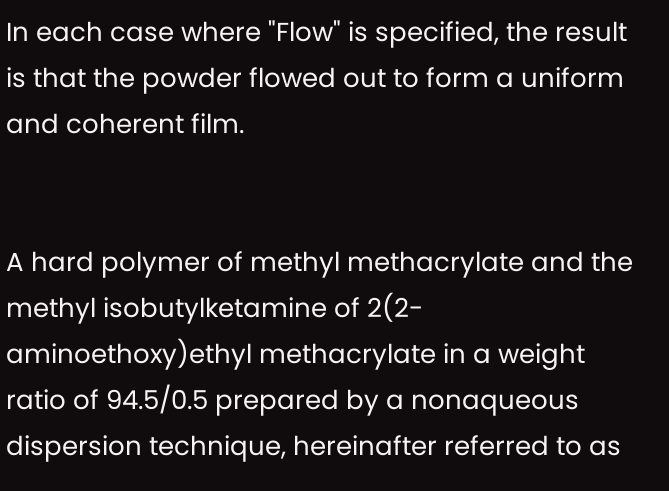In each case where "Flow" is specified, the result is that the powder flowed out to form a uniform and coherent film.


A hard polymer of methyl methacrylate and the methyl isobutylketamine of 2(2-aminoethoxy)ethyl methacrylate in a weight ratio of 94.5/0.5 prepared by a nonaqueous dispersion technique, hereinafter referred to as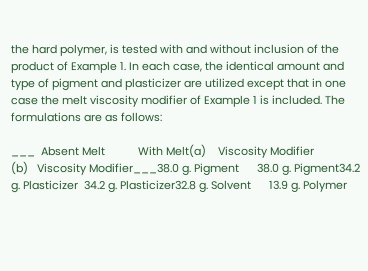the hard polymer, is tested with and without inclusion of the product of Example 1. In each case, the identical amount and type of pigment and plasticizer are utilized except that in one case the melt viscosity modifier of Example 1 is included. The formulations are as follows:

___  Absent Melt           With Melt(a)    Viscosity Modifier                  (b)   Viscosity Modifier___38.0 g. Pigment      38.0 g. Pigment34.2 g. Plasticizer  34.2 g. Plasticizer32.8 g. Solvent      13.9 g. Polymer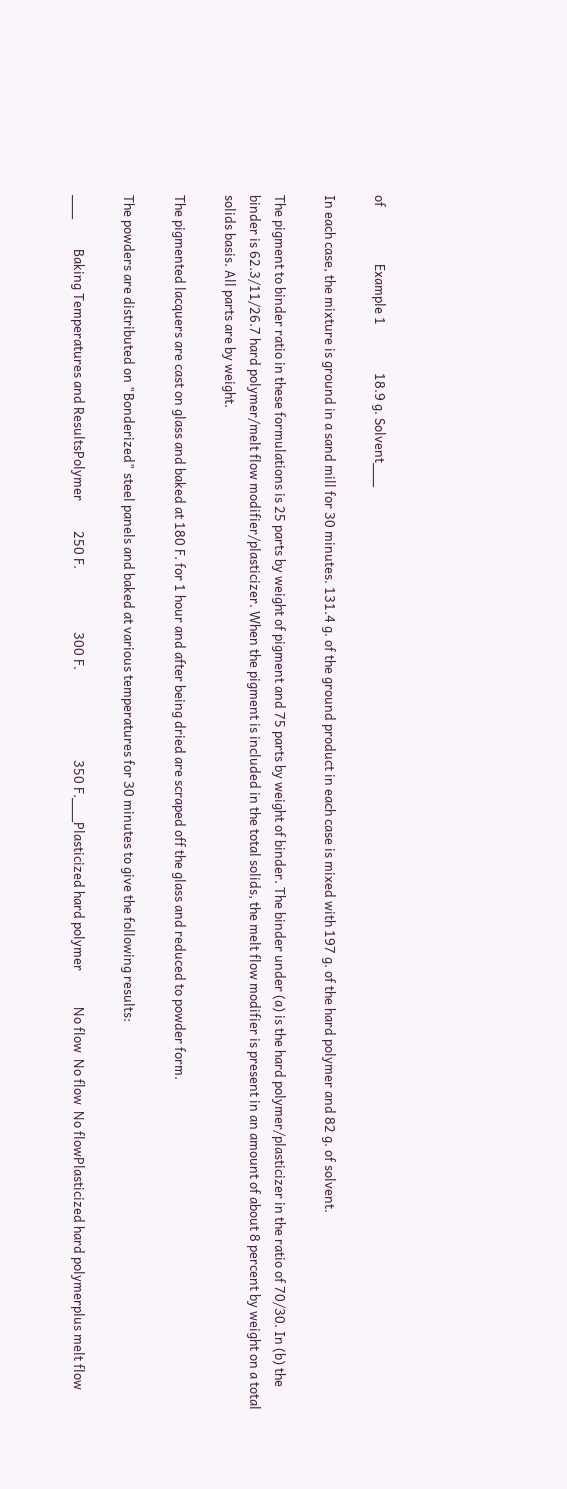of                   Example 1                18.9 g. Solvent___

In each case, the mixture is ground in a sand mill for 30 minutes. 131.4 g. of the ground product in each case is mixed with 197 g. of the hard polymer and 82 g. of solvent.

The pigment to binder ratio in these formulations is 25 parts by weight of pigment and 75 parts by weight of binder. The binder under (a) is the hard polymer/plasticizer in the ratio of 70/30. In (b) the binder is 62.3/11/26.7 hard polymer/melt flow modifier/plasticizer. When the pigment is included in the total solids, the melt flow modifier is present in an amount of about 8 percent by weight on a total solids basis. All parts are by weight.

The pigmented lacquers are cast on glass and baked at 180 F. for 1 hour and after being dried are scraped off the glass and reduced to powder form.

The powders are distributed on "Bonderized" steel panels and baked at various temperatures for 30 minutes to give the following results:

___          Baking Temperatures and ResultsPolymer          250 F.                     300 F.                              350 F.___Plasticized hard polymer            No flow  No flow  No flowPlasticized hard polymerplus melt flow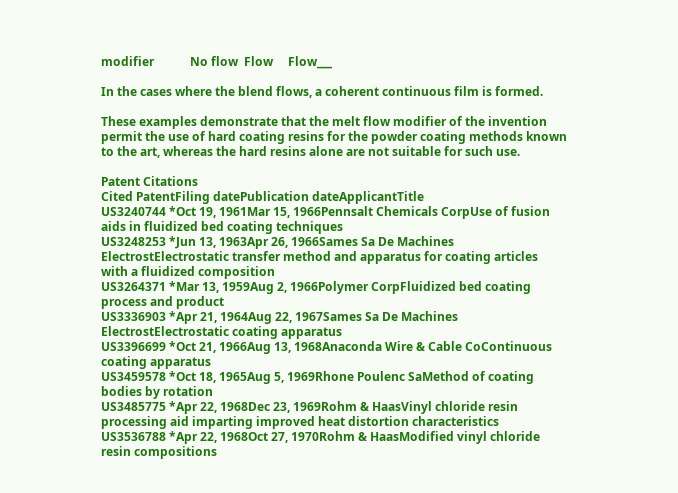modifier            No flow  Flow     Flow___

In the cases where the blend flows, a coherent continuous film is formed.

These examples demonstrate that the melt flow modifier of the invention permit the use of hard coating resins for the powder coating methods known to the art, whereas the hard resins alone are not suitable for such use.

Patent Citations
Cited PatentFiling datePublication dateApplicantTitle
US3240744 *Oct 19, 1961Mar 15, 1966Pennsalt Chemicals CorpUse of fusion aids in fluidized bed coating techniques
US3248253 *Jun 13, 1963Apr 26, 1966Sames Sa De Machines ElectrostElectrostatic transfer method and apparatus for coating articles with a fluidized composition
US3264371 *Mar 13, 1959Aug 2, 1966Polymer CorpFluidized bed coating process and product
US3336903 *Apr 21, 1964Aug 22, 1967Sames Sa De Machines ElectrostElectrostatic coating apparatus
US3396699 *Oct 21, 1966Aug 13, 1968Anaconda Wire & Cable CoContinuous coating apparatus
US3459578 *Oct 18, 1965Aug 5, 1969Rhone Poulenc SaMethod of coating bodies by rotation
US3485775 *Apr 22, 1968Dec 23, 1969Rohm & HaasVinyl chloride resin processing aid imparting improved heat distortion characteristics
US3536788 *Apr 22, 1968Oct 27, 1970Rohm & HaasModified vinyl chloride resin compositions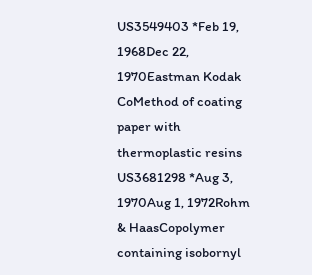US3549403 *Feb 19, 1968Dec 22, 1970Eastman Kodak CoMethod of coating paper with thermoplastic resins
US3681298 *Aug 3, 1970Aug 1, 1972Rohm & HaasCopolymer containing isobornyl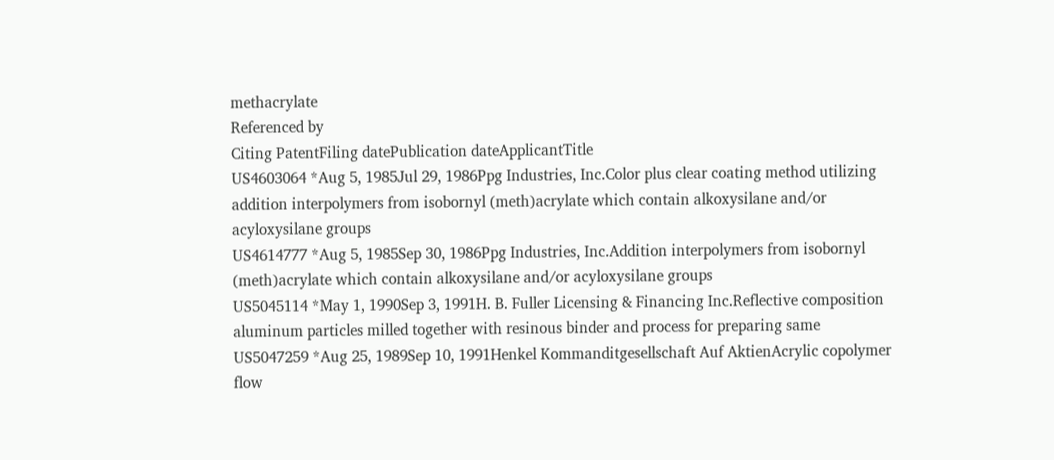methacrylate
Referenced by
Citing PatentFiling datePublication dateApplicantTitle
US4603064 *Aug 5, 1985Jul 29, 1986Ppg Industries, Inc.Color plus clear coating method utilizing addition interpolymers from isobornyl (meth)acrylate which contain alkoxysilane and/or acyloxysilane groups
US4614777 *Aug 5, 1985Sep 30, 1986Ppg Industries, Inc.Addition interpolymers from isobornyl (meth)acrylate which contain alkoxysilane and/or acyloxysilane groups
US5045114 *May 1, 1990Sep 3, 1991H. B. Fuller Licensing & Financing Inc.Reflective composition aluminum particles milled together with resinous binder and process for preparing same
US5047259 *Aug 25, 1989Sep 10, 1991Henkel Kommanditgesellschaft Auf AktienAcrylic copolymer flow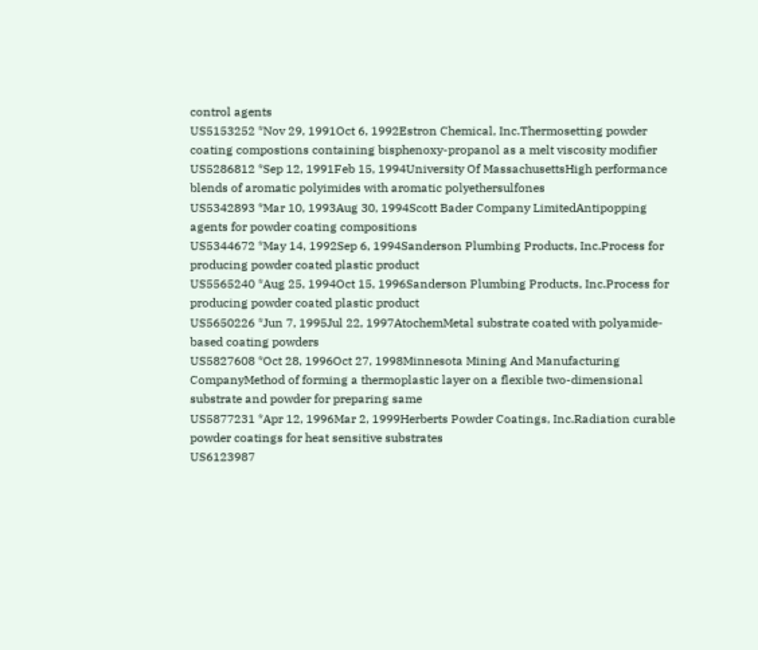control agents
US5153252 *Nov 29, 1991Oct 6, 1992Estron Chemical, Inc.Thermosetting powder coating compostions containing bisphenoxy-propanol as a melt viscosity modifier
US5286812 *Sep 12, 1991Feb 15, 1994University Of MassachusettsHigh performance blends of aromatic polyimides with aromatic polyethersulfones
US5342893 *Mar 10, 1993Aug 30, 1994Scott Bader Company LimitedAntipopping agents for powder coating compositions
US5344672 *May 14, 1992Sep 6, 1994Sanderson Plumbing Products, Inc.Process for producing powder coated plastic product
US5565240 *Aug 25, 1994Oct 15, 1996Sanderson Plumbing Products, Inc.Process for producing powder coated plastic product
US5650226 *Jun 7, 1995Jul 22, 1997AtochemMetal substrate coated with polyamide-based coating powders
US5827608 *Oct 28, 1996Oct 27, 1998Minnesota Mining And Manufacturing CompanyMethod of forming a thermoplastic layer on a flexible two-dimensional substrate and powder for preparing same
US5877231 *Apr 12, 1996Mar 2, 1999Herberts Powder Coatings, Inc.Radiation curable powder coatings for heat sensitive substrates
US6123987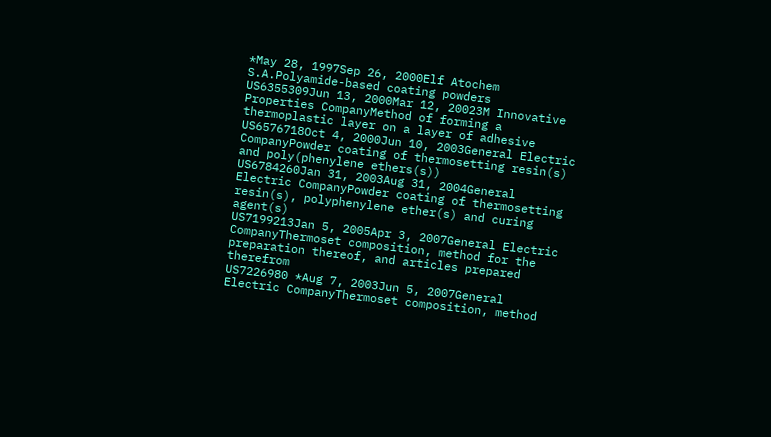*May 28, 1997Sep 26, 2000Elf Atochem S.A.Polyamide-based coating powders
US6355309Jun 13, 2000Mar 12, 20023M Innovative Properties CompanyMethod of forming a thermoplastic layer on a layer of adhesive
US6576718Oct 4, 2000Jun 10, 2003General Electric CompanyPowder coating of thermosetting resin(s) and poly(phenylene ethers(s))
US6784260Jan 31, 2003Aug 31, 2004General Electric CompanyPowder coating of thermosetting resin(s), polyphenylene ether(s) and curing agent(s)
US7199213Jan 5, 2005Apr 3, 2007General Electric CompanyThermoset composition, method for the preparation thereof, and articles prepared therefrom
US7226980 *Aug 7, 2003Jun 5, 2007General Electric CompanyThermoset composition, method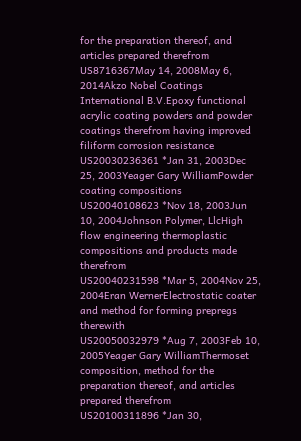for the preparation thereof, and articles prepared therefrom
US8716367May 14, 2008May 6, 2014Akzo Nobel Coatings International B.V.Epoxy functional acrylic coating powders and powder coatings therefrom having improved filiform corrosion resistance
US20030236361 *Jan 31, 2003Dec 25, 2003Yeager Gary WilliamPowder coating compositions
US20040108623 *Nov 18, 2003Jun 10, 2004Johnson Polymer, LlcHigh flow engineering thermoplastic compositions and products made therefrom
US20040231598 *Mar 5, 2004Nov 25, 2004Eran WernerElectrostatic coater and method for forming prepregs therewith
US20050032979 *Aug 7, 2003Feb 10, 2005Yeager Gary WilliamThermoset composition, method for the preparation thereof, and articles prepared therefrom
US20100311896 *Jan 30,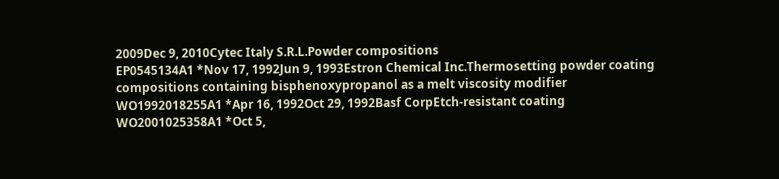2009Dec 9, 2010Cytec Italy S.R.L.Powder compositions
EP0545134A1 *Nov 17, 1992Jun 9, 1993Estron Chemical Inc.Thermosetting powder coating compositions containing bisphenoxypropanol as a melt viscosity modifier
WO1992018255A1 *Apr 16, 1992Oct 29, 1992Basf CorpEtch-resistant coating
WO2001025358A1 *Oct 5,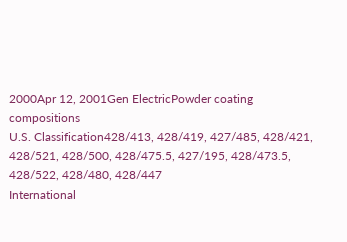2000Apr 12, 2001Gen ElectricPowder coating compositions
U.S. Classification428/413, 428/419, 427/485, 428/421, 428/521, 428/500, 428/475.5, 427/195, 428/473.5, 428/522, 428/480, 428/447
International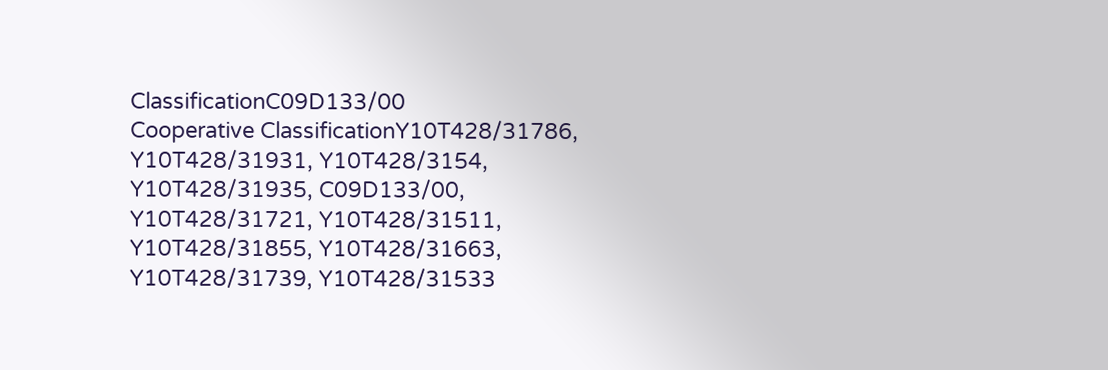ClassificationC09D133/00
Cooperative ClassificationY10T428/31786, Y10T428/31931, Y10T428/3154, Y10T428/31935, C09D133/00, Y10T428/31721, Y10T428/31511, Y10T428/31855, Y10T428/31663, Y10T428/31739, Y10T428/31533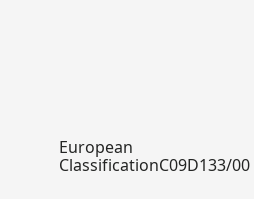European ClassificationC09D133/00